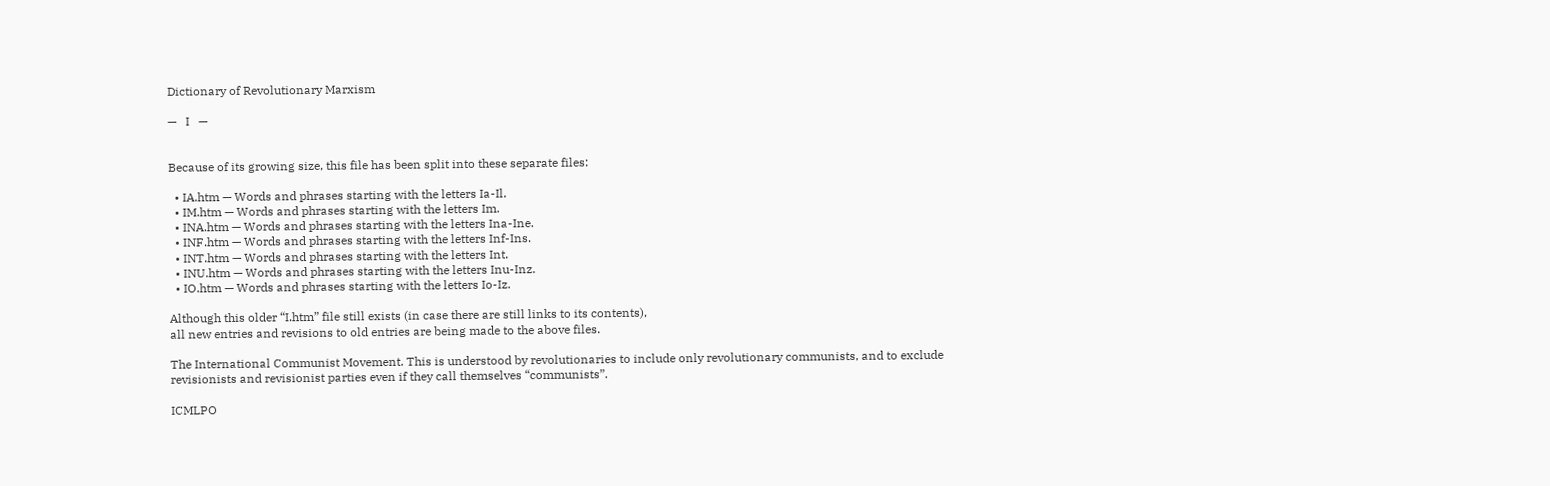Dictionary of Revolutionary Marxism

—   I   —


Because of its growing size, this file has been split into these separate files:

  • IA.htm — Words and phrases starting with the letters Ia-Il.
  • IM.htm — Words and phrases starting with the letters Im.
  • INA.htm — Words and phrases starting with the letters Ina-Ine.
  • INF.htm — Words and phrases starting with the letters Inf-Ins.
  • INT.htm — Words and phrases starting with the letters Int.
  • INU.htm — Words and phrases starting with the letters Inu-Inz.
  • IO.htm — Words and phrases starting with the letters Io-Iz.

Although this older “I.htm” file still exists (in case there are still links to its contents),
all new entries and revisions to old entries are being made to the above files.

The International Communist Movement. This is understood by revolutionaries to include only revolutionary communists, and to exclude
revisionists and revisionist parties even if they call themselves “communists”.

ICMLPO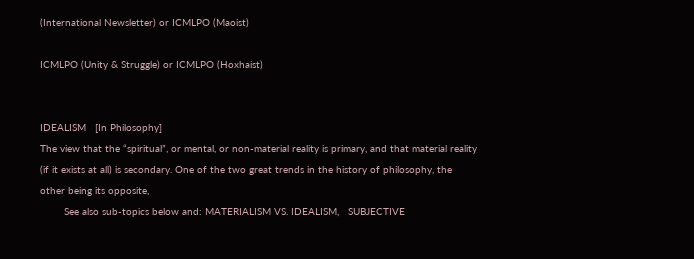(International Newsletter) or ICMLPO (Maoist)

ICMLPO (Unity & Struggle) or ICMLPO (Hoxhaist)


IDEALISM   [In Philosophy]
The view that the “spiritual”, or mental, or non-material reality is primary, and that material reality (if it exists at all) is secondary. One of the two great trends in the history of philosophy, the other being its opposite,
        See also sub-topics below and: MATERIALISM VS. IDEALISM,   SUBJECTIVE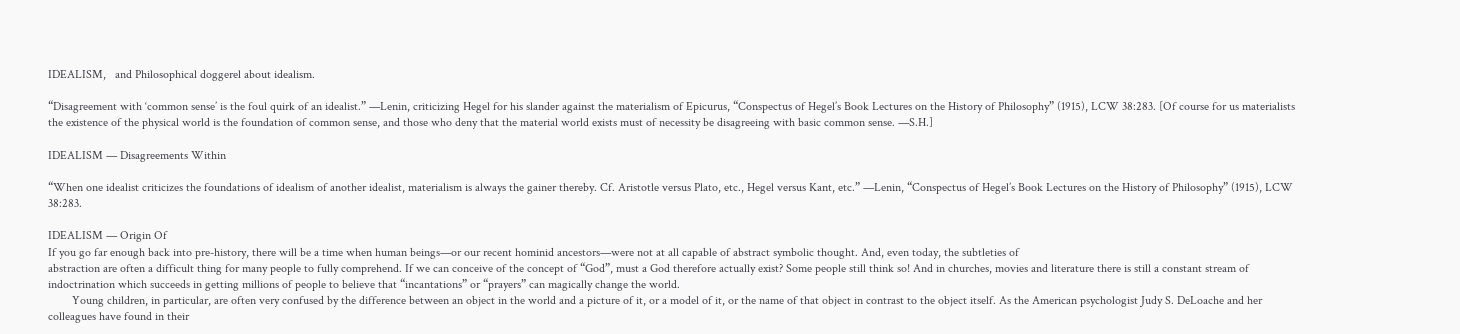IDEALISM,   and Philosophical doggerel about idealism.

“Disagreement with ‘common sense’ is the foul quirk of an idealist.” —Lenin, criticizing Hegel for his slander against the materialism of Epicurus, “Conspectus of Hegel’s Book Lectures on the History of Philosophy” (1915), LCW 38:283. [Of course for us materialists the existence of the physical world is the foundation of common sense, and those who deny that the material world exists must of necessity be disagreeing with basic common sense. —S.H.]

IDEALISM — Disagreements Within

“When one idealist criticizes the foundations of idealism of another idealist, materialism is always the gainer thereby. Cf. Aristotle versus Plato, etc., Hegel versus Kant, etc.” —Lenin, “Conspectus of Hegel’s Book Lectures on the History of Philosophy” (1915), LCW 38:283.

IDEALISM — Origin Of
If you go far enough back into pre-history, there will be a time when human beings—or our recent hominid ancestors—were not at all capable of abstract symbolic thought. And, even today, the subtleties of
abstraction are often a difficult thing for many people to fully comprehend. If we can conceive of the concept of “God”, must a God therefore actually exist? Some people still think so! And in churches, movies and literature there is still a constant stream of indoctrination which succeeds in getting millions of people to believe that “incantations” or “prayers” can magically change the world.
        Young children, in particular, are often very confused by the difference between an object in the world and a picture of it, or a model of it, or the name of that object in contrast to the object itself. As the American psychologist Judy S. DeLoache and her colleagues have found in their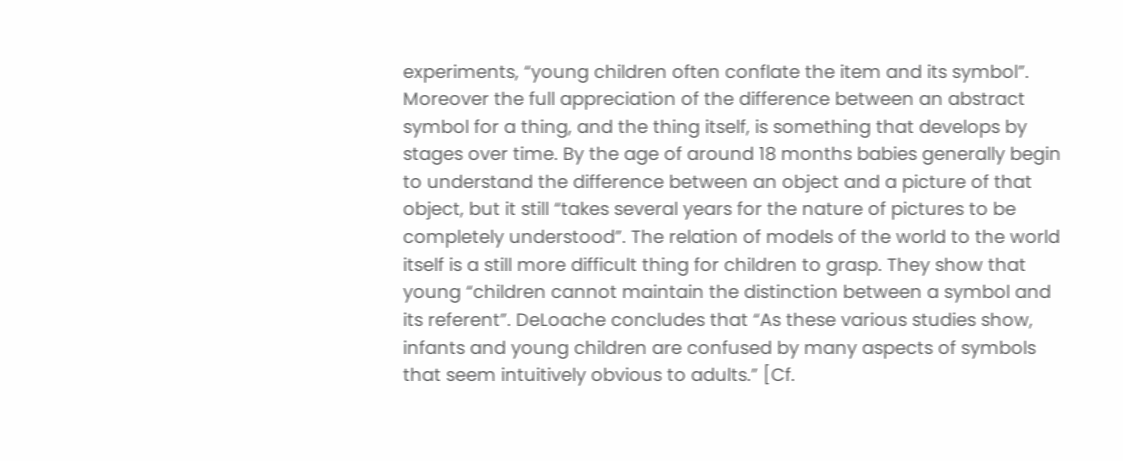experiments, “young children often conflate the item and its symbol”. Moreover the full appreciation of the difference between an abstract symbol for a thing, and the thing itself, is something that develops by stages over time. By the age of around 18 months babies generally begin to understand the difference between an object and a picture of that object, but it still “takes several years for the nature of pictures to be completely understood”. The relation of models of the world to the world itself is a still more difficult thing for children to grasp. They show that young “children cannot maintain the distinction between a symbol and its referent”. DeLoache concludes that “As these various studies show, infants and young children are confused by many aspects of symbols that seem intuitively obvious to adults.” [Cf.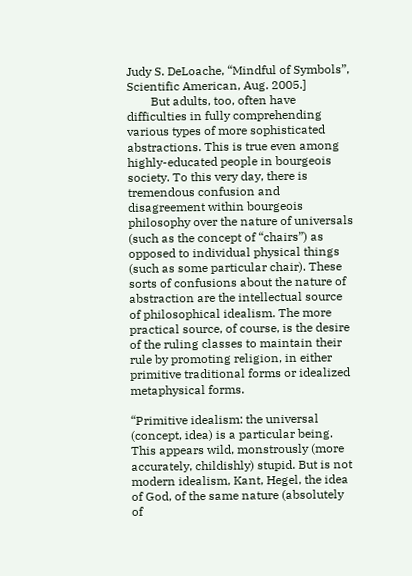Judy S. DeLoache, “Mindful of Symbols”, Scientific American, Aug. 2005.]
        But adults, too, often have difficulties in fully comprehending various types of more sophisticated abstractions. This is true even among highly-educated people in bourgeois society. To this very day, there is tremendous confusion and disagreement within bourgeois philosophy over the nature of universals (such as the concept of “chairs”) as opposed to individual physical things (such as some particular chair). These sorts of confusions about the nature of abstraction are the intellectual source of philosophical idealism. The more practical source, of course, is the desire of the ruling classes to maintain their rule by promoting religion, in either primitive traditional forms or idealized metaphysical forms.

“Primitive idealism: the universal (concept, idea) is a particular being. This appears wild, monstrously (more accurately, childishly) stupid. But is not modern idealism, Kant, Hegel, the idea of God, of the same nature (absolutely of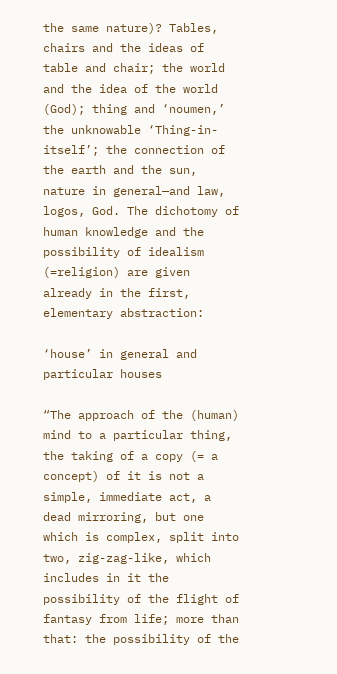the same nature)? Tables, chairs and the ideas of table and chair; the world and the idea of the world (God); thing and ‘noumen,’ the unknowable ‘Thing-in-itself’; the connection of the earth and the sun, nature in general—and law, logos, God. The dichotomy of human knowledge and the possibility of idealism (=religion) are given already in the first, elementary abstraction:

‘house’ in general and particular houses

“The approach of the (human) mind to a particular thing, the taking of a copy (= a concept) of it is not a simple, immediate act, a dead mirroring, but one which is complex, split into two, zig-zag-like, which includes in it the possibility of the flight of fantasy from life; more than that: the possibility of the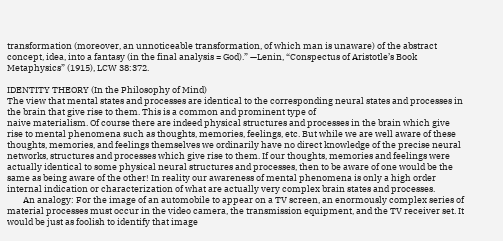transformation (moreover, an unnoticeable transformation, of which man is unaware) of the abstract concept, idea, into a fantasy (in the final analysis = God).” —Lenin, “Conspectus of Aristotle’s Book Metaphysics” (1915), LCW 38:372.

IDENTITY THEORY (In the Philosophy of Mind)
The view that mental states and processes are identical to the corresponding neural states and processes in the brain that give rise to them. This is a common and prominent type of
naive materialism. Of course there are indeed physical structures and processes in the brain which give rise to mental phenomena such as thoughts, memories, feelings, etc. But while we are well aware of these thoughts, memories, and feelings themselves we ordinarily have no direct knowledge of the precise neural networks, structures and processes which give rise to them. If our thoughts, memories and feelings were actually identical to some physical neural structures and processes, then to be aware of one would be the same as being aware of the other! In reality our awareness of mental phenomena is only a high order internal indication or characterization of what are actually very complex brain states and processes.
        An analogy: For the image of an automobile to appear on a TV screen, an enormously complex series of material processes must occur in the video camera, the transmission equipment, and the TV receiver set. It would be just as foolish to identify that image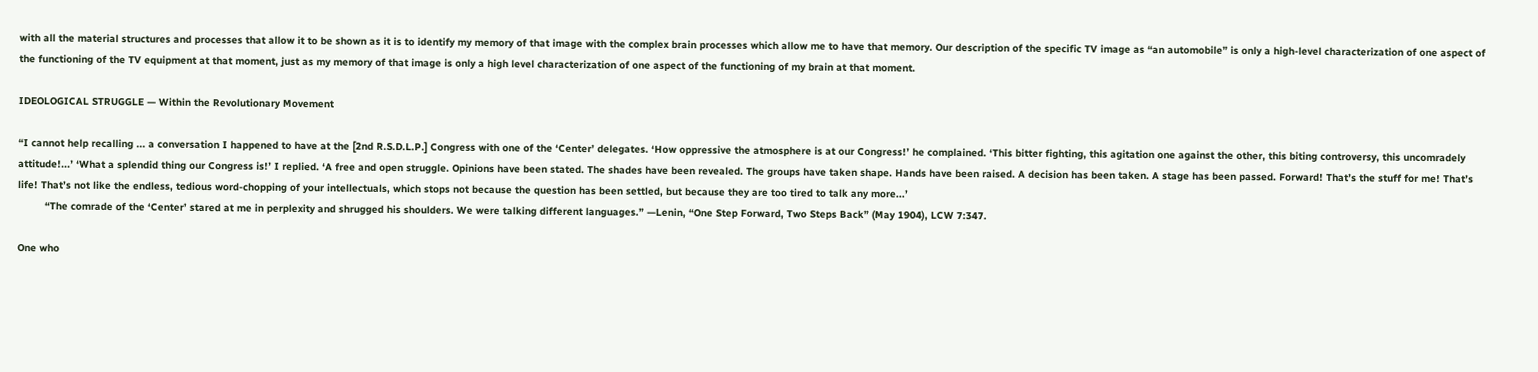with all the material structures and processes that allow it to be shown as it is to identify my memory of that image with the complex brain processes which allow me to have that memory. Our description of the specific TV image as “an automobile” is only a high-level characterization of one aspect of the functioning of the TV equipment at that moment, just as my memory of that image is only a high level characterization of one aspect of the functioning of my brain at that moment.

IDEOLOGICAL STRUGGLE — Within the Revolutionary Movement

“I cannot help recalling ... a conversation I happened to have at the [2nd R.S.D.L.P.] Congress with one of the ‘Center’ delegates. ‘How oppressive the atmosphere is at our Congress!’ he complained. ‘This bitter fighting, this agitation one against the other, this biting controversy, this uncomradely attitude!...’ ‘What a splendid thing our Congress is!’ I replied. ‘A free and open struggle. Opinions have been stated. The shades have been revealed. The groups have taken shape. Hands have been raised. A decision has been taken. A stage has been passed. Forward! That’s the stuff for me! That’s life! That’s not like the endless, tedious word-chopping of your intellectuals, which stops not because the question has been settled, but because they are too tired to talk any more...’
         “The comrade of the ‘Center’ stared at me in perplexity and shrugged his shoulders. We were talking different languages.” —Lenin, “One Step Forward, Two Steps Back” (May 1904), LCW 7:347.

One who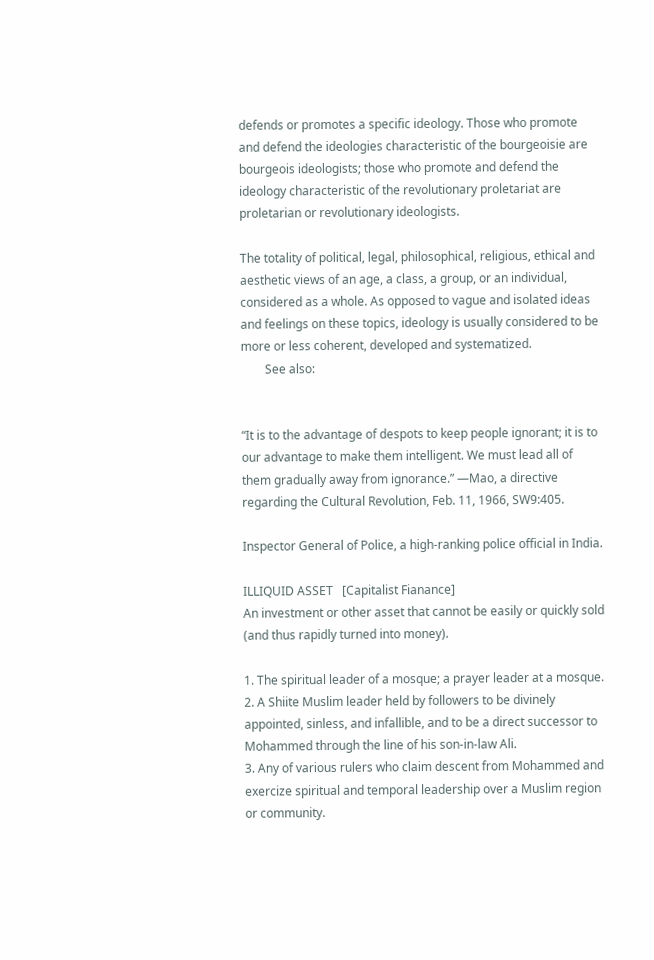defends or promotes a specific ideology. Those who promote and defend the ideologies characteristic of the bourgeoisie are bourgeois ideologists; those who promote and defend the ideology characteristic of the revolutionary proletariat are proletarian or revolutionary ideologists.

The totality of political, legal, philosophical, religious, ethical and aesthetic views of an age, a class, a group, or an individual, considered as a whole. As opposed to vague and isolated ideas and feelings on these topics, ideology is usually considered to be more or less coherent, developed and systematized.
        See also:


“It is to the advantage of despots to keep people ignorant; it is to our advantage to make them intelligent. We must lead all of them gradually away from ignorance.” —Mao, a directive regarding the Cultural Revolution, Feb. 11, 1966, SW9:405.

Inspector General of Police, a high-ranking police official in India.

ILLIQUID ASSET   [Capitalist Fianance]
An investment or other asset that cannot be easily or quickly sold (and thus rapidly turned into money).

1. The spiritual leader of a mosque; a prayer leader at a mosque.
2. A Shiite Muslim leader held by followers to be divinely appointed, sinless, and infallible, and to be a direct successor to Mohammed through the line of his son-in-law Ali.
3. Any of various rulers who claim descent from Mohammed and exercize spiritual and temporal leadership over a Muslim region or community.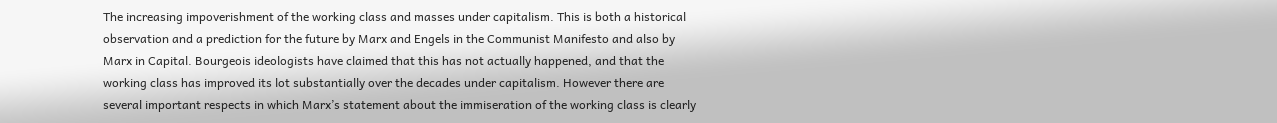The increasing impoverishment of the working class and masses under capitalism. This is both a historical observation and a prediction for the future by Marx and Engels in the Communist Manifesto and also by Marx in Capital. Bourgeois ideologists have claimed that this has not actually happened, and that the working class has improved its lot substantially over the decades under capitalism. However there are several important respects in which Marx’s statement about the immiseration of the working class is clearly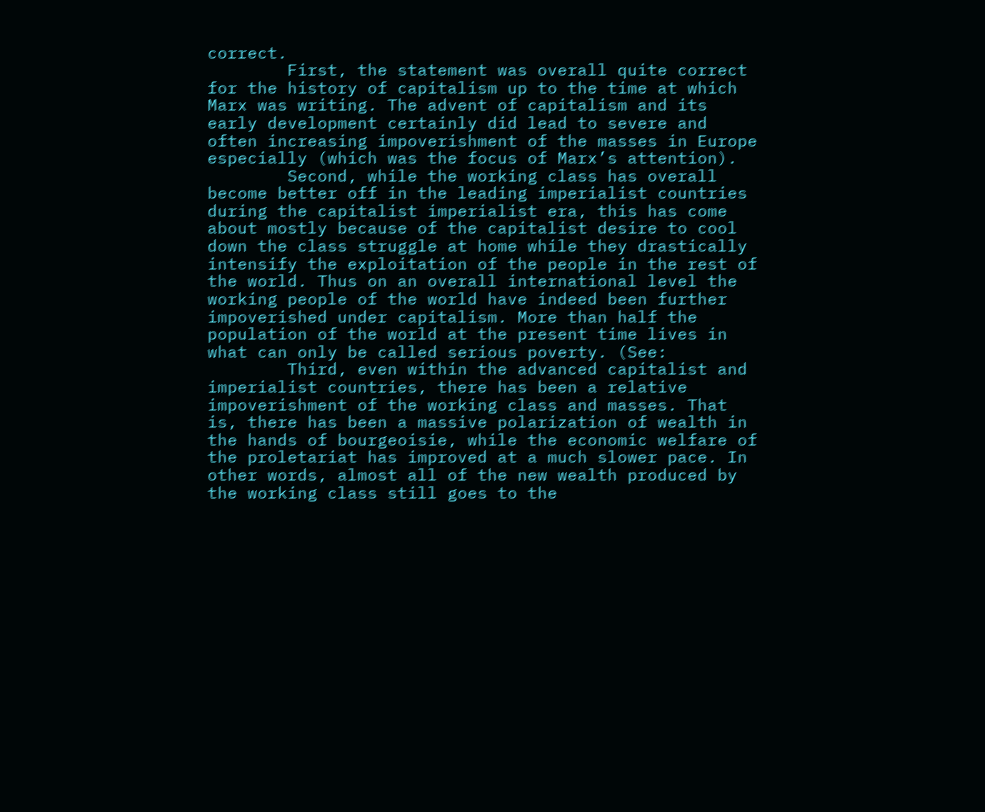correct.
        First, the statement was overall quite correct for the history of capitalism up to the time at which Marx was writing. The advent of capitalism and its early development certainly did lead to severe and often increasing impoverishment of the masses in Europe especially (which was the focus of Marx’s attention).
        Second, while the working class has overall become better off in the leading imperialist countries during the capitalist imperialist era, this has come about mostly because of the capitalist desire to cool down the class struggle at home while they drastically intensify the exploitation of the people in the rest of the world. Thus on an overall international level the working people of the world have indeed been further impoverished under capitalism. More than half the population of the world at the present time lives in what can only be called serious poverty. (See:
        Third, even within the advanced capitalist and imperialist countries, there has been a relative impoverishment of the working class and masses. That is, there has been a massive polarization of wealth in the hands of bourgeoisie, while the economic welfare of the proletariat has improved at a much slower pace. In other words, almost all of the new wealth produced by the working class still goes to the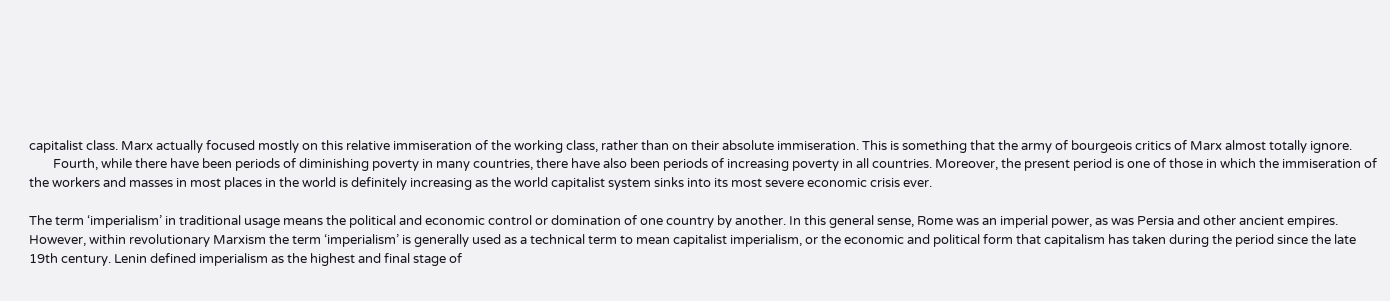capitalist class. Marx actually focused mostly on this relative immiseration of the working class, rather than on their absolute immiseration. This is something that the army of bourgeois critics of Marx almost totally ignore.
        Fourth, while there have been periods of diminishing poverty in many countries, there have also been periods of increasing poverty in all countries. Moreover, the present period is one of those in which the immiseration of the workers and masses in most places in the world is definitely increasing as the world capitalist system sinks into its most severe economic crisis ever.

The term ‘imperialism’ in traditional usage means the political and economic control or domination of one country by another. In this general sense, Rome was an imperial power, as was Persia and other ancient empires. However, within revolutionary Marxism the term ‘imperialism’ is generally used as a technical term to mean capitalist imperialism, or the economic and political form that capitalism has taken during the period since the late 19th century. Lenin defined imperialism as the highest and final stage of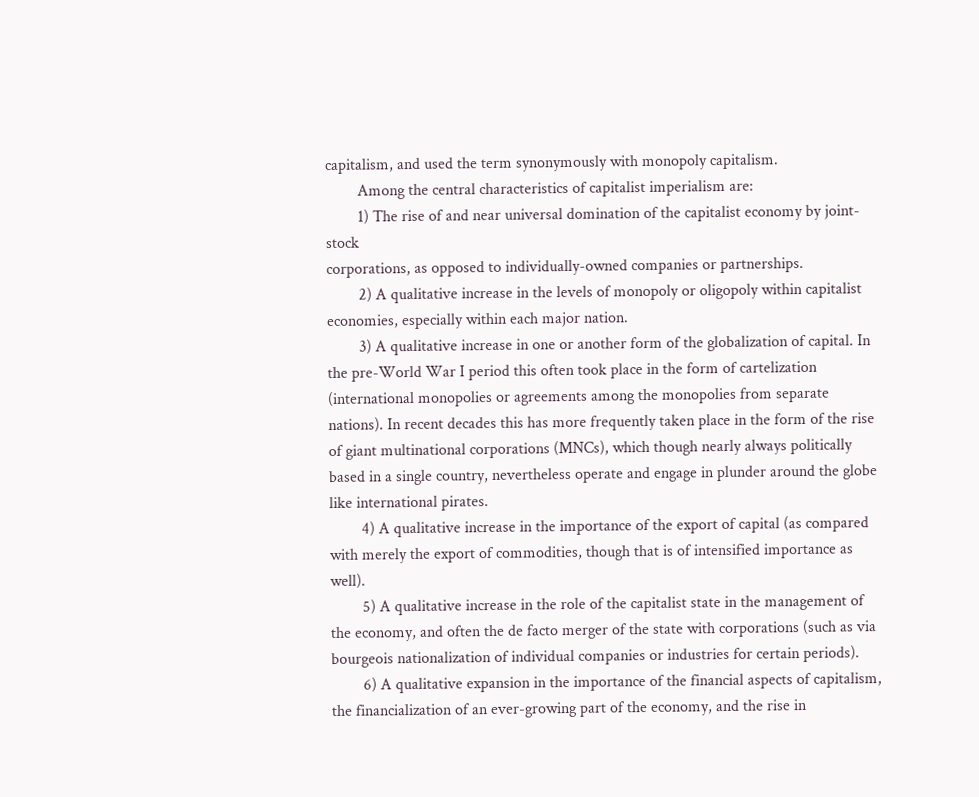capitalism, and used the term synonymously with monopoly capitalism.
        Among the central characteristics of capitalist imperialism are:
        1) The rise of and near universal domination of the capitalist economy by joint-stock
corporations, as opposed to individually-owned companies or partnerships.
        2) A qualitative increase in the levels of monopoly or oligopoly within capitalist economies, especially within each major nation.
        3) A qualitative increase in one or another form of the globalization of capital. In the pre-World War I period this often took place in the form of cartelization (international monopolies or agreements among the monopolies from separate nations). In recent decades this has more frequently taken place in the form of the rise of giant multinational corporations (MNCs), which though nearly always politically based in a single country, nevertheless operate and engage in plunder around the globe like international pirates.
        4) A qualitative increase in the importance of the export of capital (as compared with merely the export of commodities, though that is of intensified importance as well).
        5) A qualitative increase in the role of the capitalist state in the management of the economy, and often the de facto merger of the state with corporations (such as via bourgeois nationalization of individual companies or industries for certain periods).
        6) A qualitative expansion in the importance of the financial aspects of capitalism, the financialization of an ever-growing part of the economy, and the rise in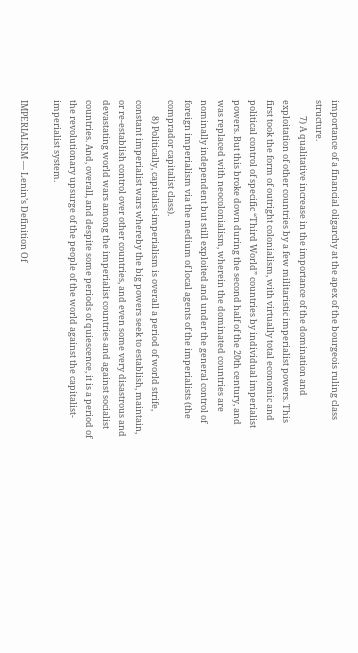importance of a financial oligarchy at the apex of the bourgeois ruling class structure.
        7) A qualitative increase in the importance of the domination and exploitation of other countries by a few militaristic imperialist powers. This first took the form of outright colonialism, with virtually total economic and political control of specific “Third World” countries by individual imperialist powers. But this broke down during the second half of the 20th century, and was replaced with neocolonialism, wherein the dominated countries are nominally independent but still exploited and under the general control of foreign imperialism via the medium of local agents of the imperialists (the comprador capitalist class).
        8) Politically, capitalist-imperialism is overall a period of world strife, constant imperialist wars whereby the big powers seek to establish, maintain, or re-establish control over other countries, and even some very disastrous and devastating world wars among the imperialist countries and against socialist countries. And, overall, and despite some periods of quiescence, it is a period of the revolutionary upsurge of the people of the world against the capitalist-imperialist system.

IMPERIALISM — Lenin’s Definition Of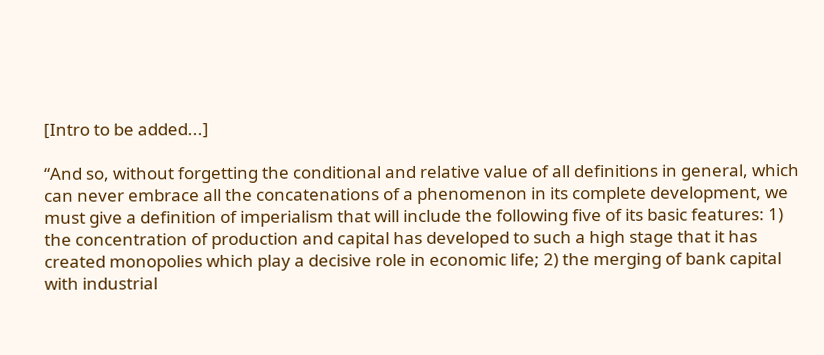[Intro to be added...]

“And so, without forgetting the conditional and relative value of all definitions in general, which can never embrace all the concatenations of a phenomenon in its complete development, we must give a definition of imperialism that will include the following five of its basic features: 1) the concentration of production and capital has developed to such a high stage that it has created monopolies which play a decisive role in economic life; 2) the merging of bank capital with industrial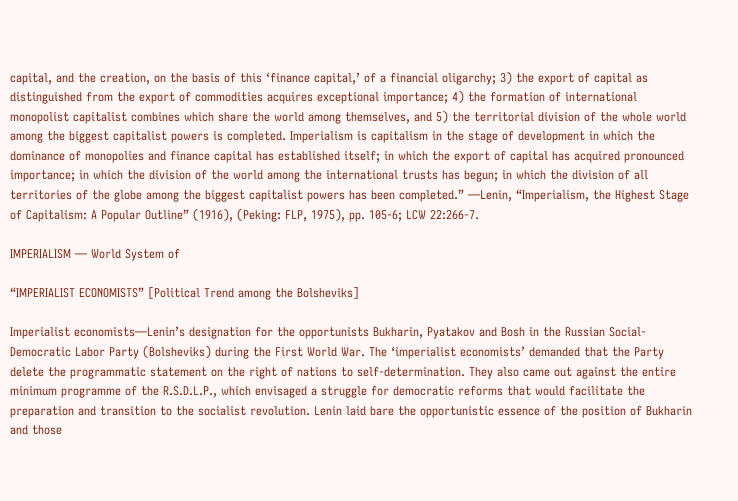capital, and the creation, on the basis of this ‘finance capital,’ of a financial oligarchy; 3) the export of capital as distinguished from the export of commodities acquires exceptional importance; 4) the formation of international monopolist capitalist combines which share the world among themselves, and 5) the territorial division of the whole world among the biggest capitalist powers is completed. Imperialism is capitalism in the stage of development in which the dominance of monopolies and finance capital has established itself; in which the export of capital has acquired pronounced importance; in which the division of the world among the international trusts has begun; in which the division of all territories of the globe among the biggest capitalist powers has been completed.” —Lenin, “Imperialism, the Highest Stage of Capitalism: A Popular Outline” (1916), (Peking: FLP, 1975), pp. 105-6; LCW 22:266-7.

IMPERIALISM — World System of

“IMPERIALIST ECONOMISTS” [Political Trend among the Bolsheviks]

Imperialist economists—Lenin’s designation for the opportunists Bukharin, Pyatakov and Bosh in the Russian Social-Democratic Labor Party (Bolsheviks) during the First World War. The ‘imperialist economists’ demanded that the Party delete the programmatic statement on the right of nations to self-determination. They also came out against the entire minimum programme of the R.S.D.L.P., which envisaged a struggle for democratic reforms that would facilitate the preparation and transition to the socialist revolution. Lenin laid bare the opportunistic essence of the position of Bukharin and those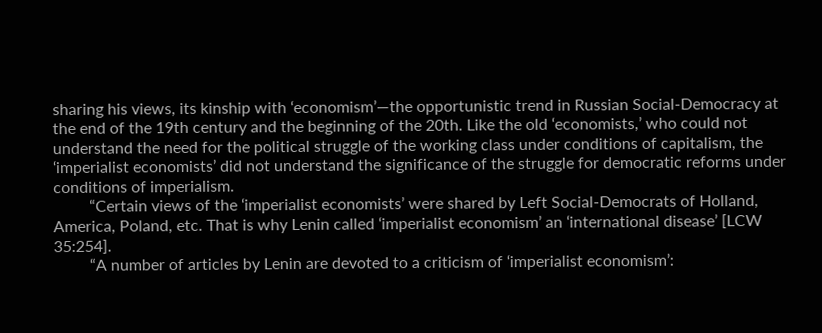sharing his views, its kinship with ‘economism’—the opportunistic trend in Russian Social-Democracy at the end of the 19th century and the beginning of the 20th. Like the old ‘economists,’ who could not understand the need for the political struggle of the working class under conditions of capitalism, the ‘imperialist economists’ did not understand the significance of the struggle for democratic reforms under conditions of imperialism.
         “Certain views of the ‘imperialist economists’ were shared by Left Social-Democrats of Holland, America, Poland, etc. That is why Lenin called ‘imperialist economism’ an ‘international disease’ [LCW 35:254].
         “A number of articles by Lenin are devoted to a criticism of ‘imperialist economism’: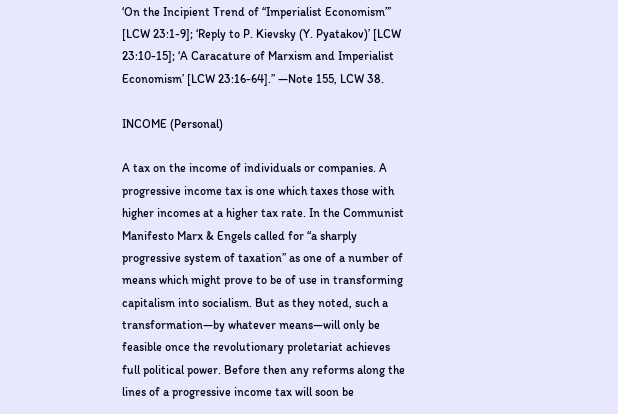‘On the Incipient Trend of “Imperialist Economism”’ [LCW 23:1-9]; ‘Reply to P. Kievsky (Y. Pyatakov)’ [LCW 23:10-15]; ‘A Caracature of Marxism and Imperialist Economism’ [LCW 23:16-64].” —Note 155, LCW 38.

INCOME (Personal)

A tax on the income of individuals or companies. A progressive income tax is one which taxes those with higher incomes at a higher tax rate. In the Communist Manifesto Marx & Engels called for “a sharply progressive system of taxation” as one of a number of means which might prove to be of use in transforming capitalism into socialism. But as they noted, such a transformation—by whatever means—will only be feasible once the revolutionary proletariat achieves full political power. Before then any reforms along the lines of a progressive income tax will soon be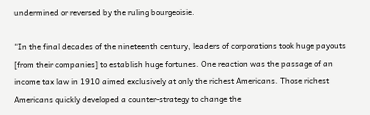undermined or reversed by the ruling bourgeoisie.

“In the final decades of the nineteenth century, leaders of corporations took huge payouts [from their companies] to establish huge fortunes. One reaction was the passage of an income tax law in 1910 aimed exclusively at only the richest Americans. Those richest Americans quickly developed a counter-strategy to change the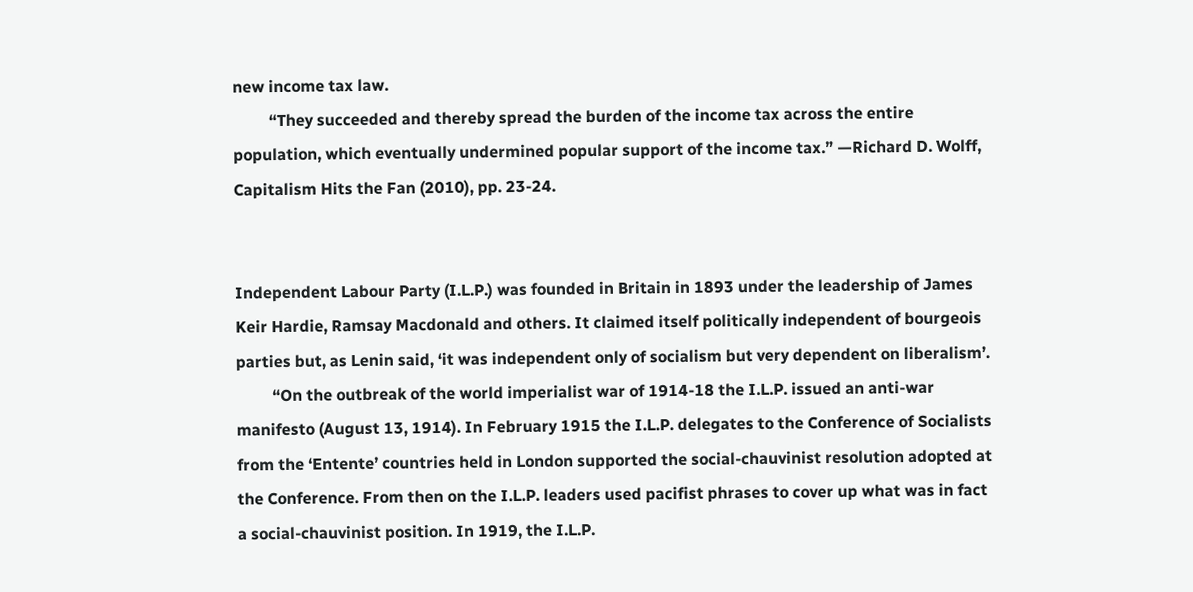new income tax law.
         “They succeeded and thereby spread the burden of the income tax across the entire population, which eventually undermined popular support of the income tax.” —Richard D. Wolff, Capitalism Hits the Fan (2010), pp. 23-24.


Independent Labour Party (I.L.P.) was founded in Britain in 1893 under the leadership of James Keir Hardie, Ramsay Macdonald and others. It claimed itself politically independent of bourgeois parties but, as Lenin said, ‘it was independent only of socialism but very dependent on liberalism’.
         “On the outbreak of the world imperialist war of 1914-18 the I.L.P. issued an anti-war manifesto (August 13, 1914). In February 1915 the I.L.P. delegates to the Conference of Socialists from the ‘Entente’ countries held in London supported the social-chauvinist resolution adopted at the Conference. From then on the I.L.P. leaders used pacifist phrases to cover up what was in fact a social-chauvinist position. In 1919, the I.L.P.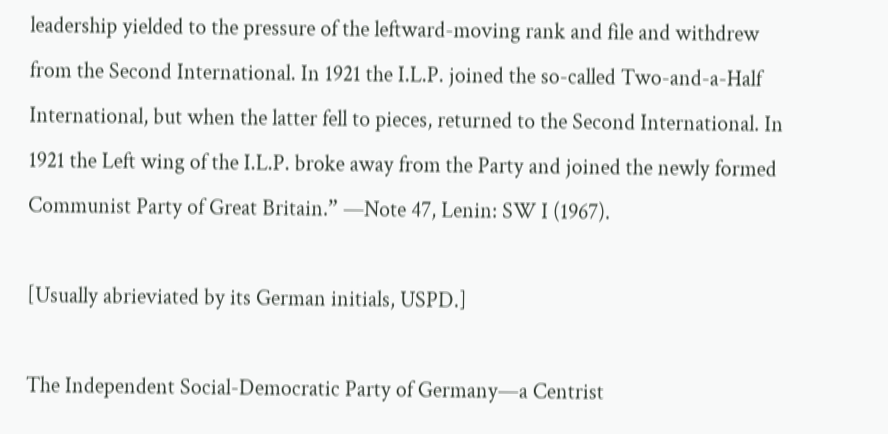leadership yielded to the pressure of the leftward-moving rank and file and withdrew from the Second International. In 1921 the I.L.P. joined the so-called Two-and-a-Half International, but when the latter fell to pieces, returned to the Second International. In 1921 the Left wing of the I.L.P. broke away from the Party and joined the newly formed Communist Party of Great Britain.” —Note 47, Lenin: SW I (1967).

[Usually abrieviated by its German initials, USPD.]

The Independent Social-Democratic Party of Germany—a Centrist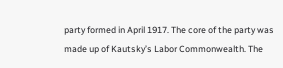party formed in April 1917. The core of the party was made up of Kautsky’s Labor Commonwealth. The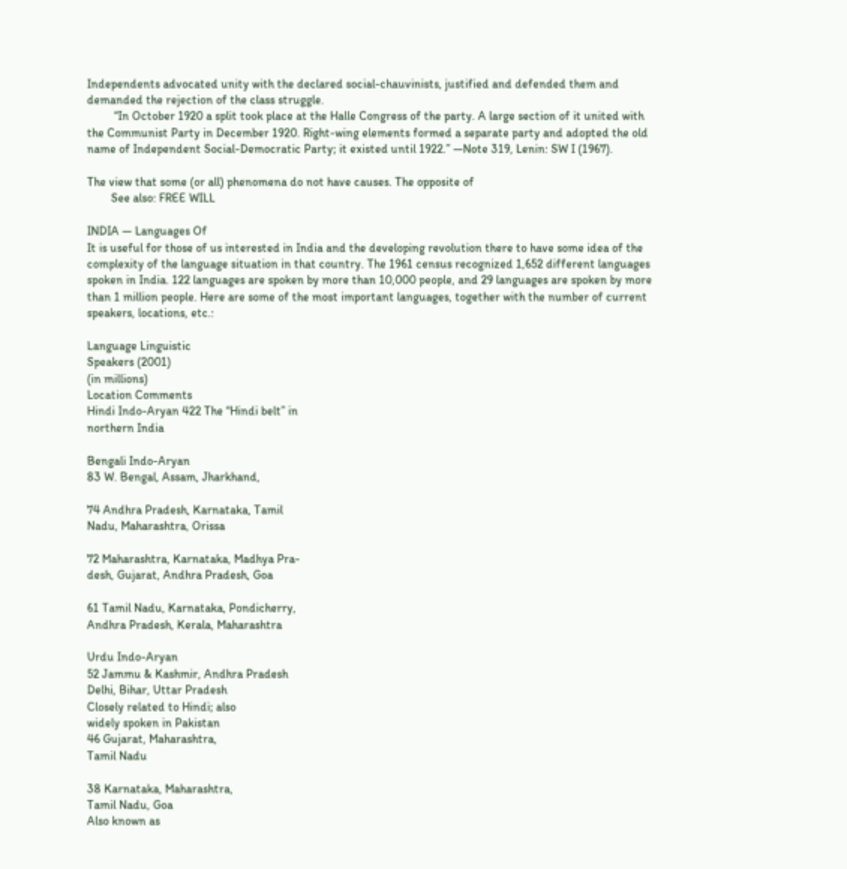Independents advocated unity with the declared social-chauvinists, justified and defended them and demanded the rejection of the class struggle.
         “In October 1920 a split took place at the Halle Congress of the party. A large section of it united with the Communist Party in December 1920. Right-wing elements formed a separate party and adopted the old name of Independent Social-Democratic Party; it existed until 1922.” —Note 319, Lenin: SW I (1967).

The view that some (or all) phenomena do not have causes. The opposite of
        See also: FREE WILL

INDIA — Languages Of
It is useful for those of us interested in India and the developing revolution there to have some idea of the complexity of the language situation in that country. The 1961 census recognized 1,652 different languages spoken in India. 122 languages are spoken by more than 10,000 people, and 29 languages are spoken by more than 1 million people. Here are some of the most important languages, together with the number of current speakers, locations, etc.:

Language Linguistic
Speakers (2001)
(in millions)
Location Comments
Hindi Indo-Aryan 422 The “Hindi belt” in
northern India

Bengali Indo-Aryan
83 W. Bengal, Assam, Jharkhand,

74 Andhra Pradesh, Karnataka, Tamil
Nadu, Maharashtra, Orissa

72 Maharashtra, Karnataka, Madhya Pra-
desh, Gujarat, Andhra Pradesh, Goa

61 Tamil Nadu, Karnataka, Pondicherry,
Andhra Pradesh, Kerala, Maharashtra

Urdu Indo-Aryan
52 Jammu & Kashmir, Andhra Pradesh
Delhi, Bihar, Uttar Pradesh
Closely related to Hindi; also
widely spoken in Pakistan
46 Gujarat, Maharashtra,
Tamil Nadu

38 Karnataka, Maharashtra,
Tamil Nadu, Goa
Also known as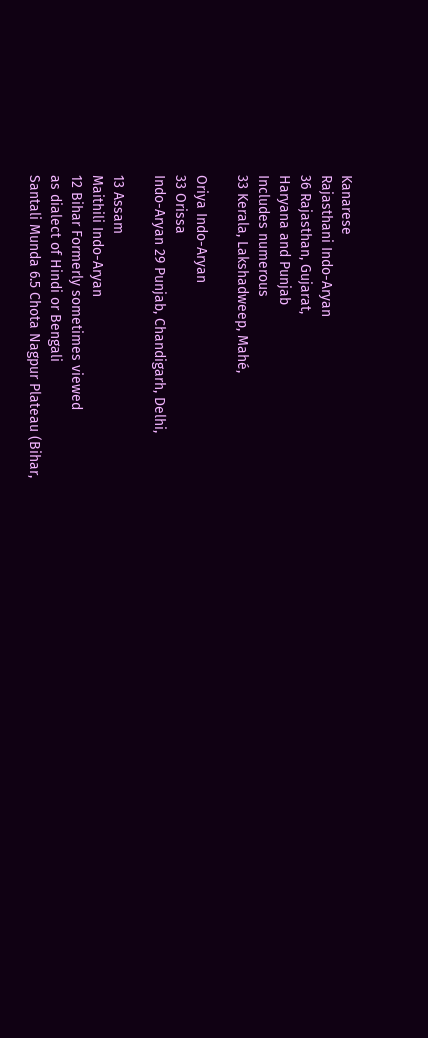Kanarese
Rajasthani Indo-Aryan
36 Rajasthan, Gujarat,
Haryana and Punjab
Includes numerous
33 Kerala, Lakshadweep, Mahé,

Oriya Indo-Aryan
33 Orissa
Indo-Aryan 29 Punjab, Chandigarh, Delhi,

13 Assam
Maithili Indo-Aryan
12 Bihar Formerly sometimes viewed
as dialect of Hindi or Bengali
Santali Munda 6.5 Chota Nagpur Plateau (Bihar,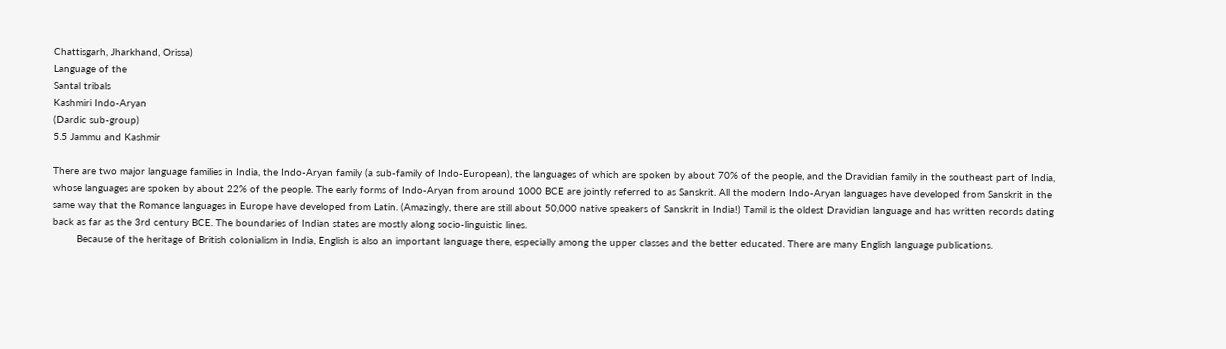Chattisgarh, Jharkhand, Orissa)
Language of the
Santal tribals
Kashmiri Indo-Aryan
(Dardic sub-group)
5.5 Jammu and Kashmir

There are two major language families in India, the Indo-Aryan family (a sub-family of Indo-European), the languages of which are spoken by about 70% of the people, and the Dravidian family in the southeast part of India, whose languages are spoken by about 22% of the people. The early forms of Indo-Aryan from around 1000 BCE are jointly referred to as Sanskrit. All the modern Indo-Aryan languages have developed from Sanskrit in the same way that the Romance languages in Europe have developed from Latin. (Amazingly, there are still about 50,000 native speakers of Sanskrit in India!) Tamil is the oldest Dravidian language and has written records dating back as far as the 3rd century BCE. The boundaries of Indian states are mostly along socio-linguistic lines.
        Because of the heritage of British colonialism in India, English is also an important language there, especially among the upper classes and the better educated. There are many English language publications.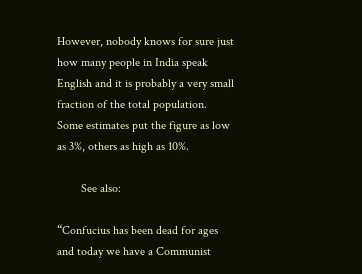However, nobody knows for sure just how many people in India speak English and it is probably a very small fraction of the total population. Some estimates put the figure as low as 3%, others as high as 10%.

        See also:

“Confucius has been dead for ages and today we have a Communist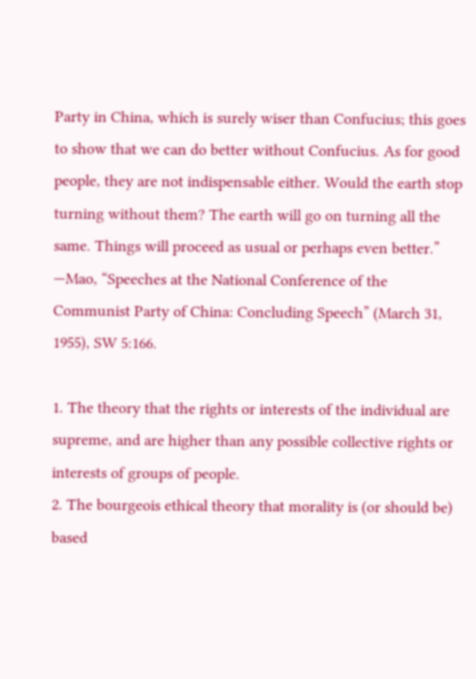Party in China, which is surely wiser than Confucius; this goes to show that we can do better without Confucius. As for good people, they are not indispensable either. Would the earth stop turning without them? The earth will go on turning all the same. Things will proceed as usual or perhaps even better.” —Mao, “Speeches at the National Conference of the Communist Party of China: Concluding Speech” (March 31, 1955), SW 5:166.

1. The theory that the rights or interests of the individual are supreme, and are higher than any possible collective rights or interests of groups of people.
2. The bourgeois ethical theory that morality is (or should be) based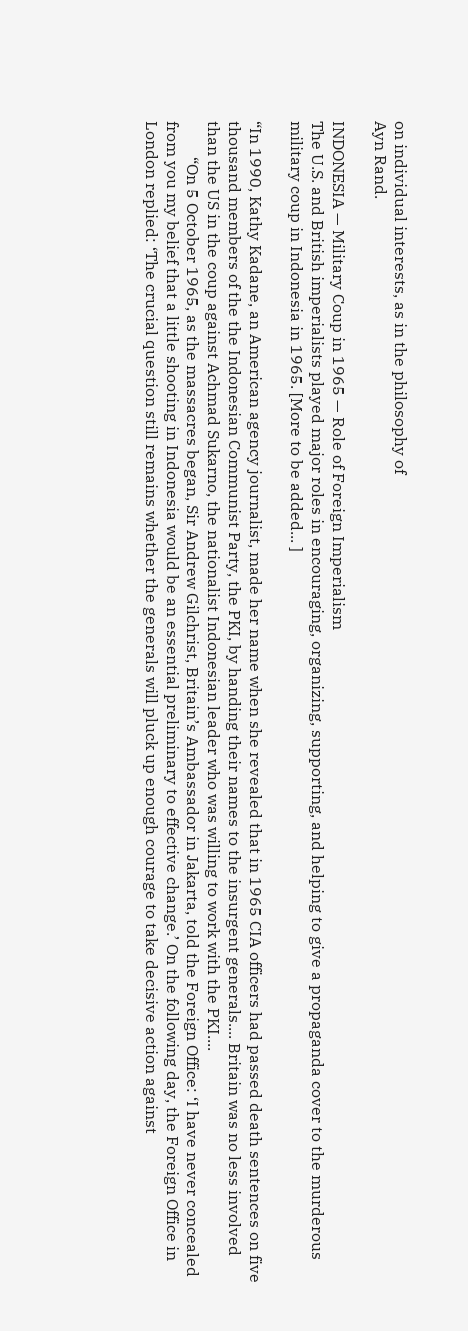on individual interests, as in the philosophy of
Ayn Rand.

INDONESIA — Military Coup in 1965 — Role of Foreign Imperialism
The U.S. and British imperialists played major roles in encouraging, organizing, supporting, and helping to give a propaganda cover to the murderous military coup in Indonesia in 1965. [More to be added... ]

“In 1990, Kathy Kadane, an American agency journalist, made her name when she revealed that in 1965 CIA officers had passed death sentences on five thousand members of the the Indonesian Communist Party, the PKI, by handing their names to the insurgent generals.... Britain was no less involved than the US in the coup against Achmad Sukarno, the nationalist Indonesian leader who was willing to work with the PKI....
         “On 5 October 1965, as the massacres began, Sir Andrew Gilchrist, Britain’s Ambassador in Jakarta, told the Foreign Office: ‘I have never concealed from you my belief that a little shooting in Indonesia would be an essential preliminary to effective change.’ On the following day, the Foreign Office in London replied: ‘The crucial question still remains whether the generals will pluck up enough courage to take decisive action against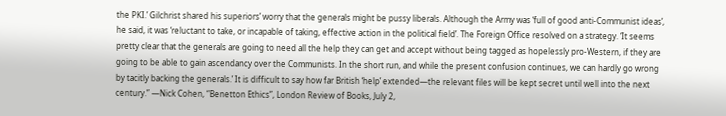the PKI.’ Gilchrist shared his superiors’ worry that the generals might be pussy liberals. Although the Army was ‘full of good anti-Communist ideas’, he said, it was ‘reluctant to take, or incapable of taking, effective action in the political field’. The Foreign Office resolved on a strategy. ‘It seems pretty clear that the generals are going to need all the help they can get and accept without being tagged as hopelessly pro-Western, if they are going to be able to gain ascendancy over the Communists. In the short run, and while the present confusion continues, we can hardly go wrong by tacitly backing the generals.’ It is difficult to say how far British ‘help’ extended—the relevant files will be kept secret until well into the next century.” —Nick Cohen, “Benetton Ethics”, London Review of Books, July 2,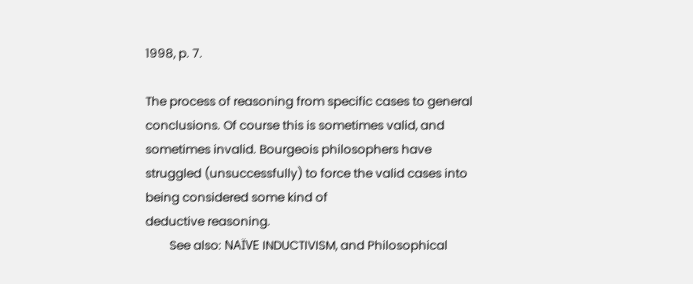1998, p. 7.

The process of reasoning from specific cases to general conclusions. Of course this is sometimes valid, and sometimes invalid. Bourgeois philosophers have struggled (unsuccessfully) to force the valid cases into being considered some kind of
deductive reasoning.
        See also: NAÏVE INDUCTIVISM, and Philosophical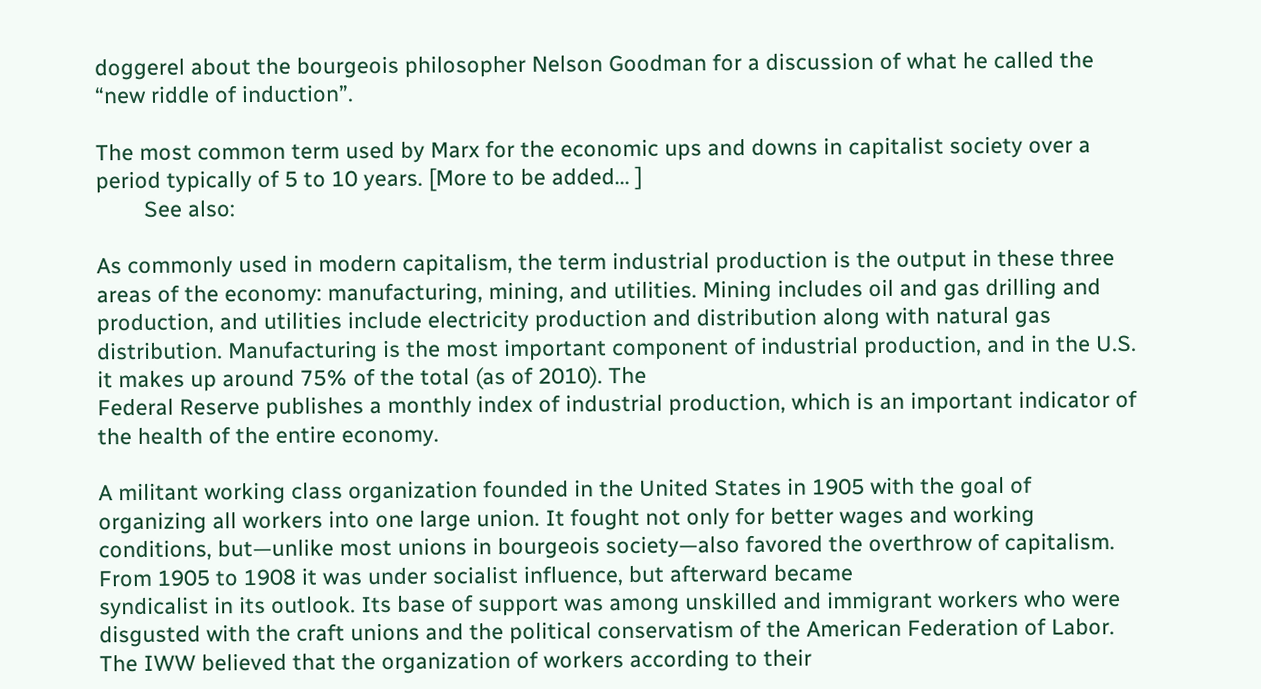doggerel about the bourgeois philosopher Nelson Goodman for a discussion of what he called the “new riddle of induction”.

The most common term used by Marx for the economic ups and downs in capitalist society over a period typically of 5 to 10 years. [More to be added... ]
        See also:

As commonly used in modern capitalism, the term industrial production is the output in these three areas of the economy: manufacturing, mining, and utilities. Mining includes oil and gas drilling and production, and utilities include electricity production and distribution along with natural gas distribution. Manufacturing is the most important component of industrial production, and in the U.S. it makes up around 75% of the total (as of 2010). The
Federal Reserve publishes a monthly index of industrial production, which is an important indicator of the health of the entire economy.

A militant working class organization founded in the United States in 1905 with the goal of organizing all workers into one large union. It fought not only for better wages and working conditions, but—unlike most unions in bourgeois society—also favored the overthrow of capitalism. From 1905 to 1908 it was under socialist influence, but afterward became
syndicalist in its outlook. Its base of support was among unskilled and immigrant workers who were disgusted with the craft unions and the political conservatism of the American Federation of Labor. The IWW believed that the organization of workers according to their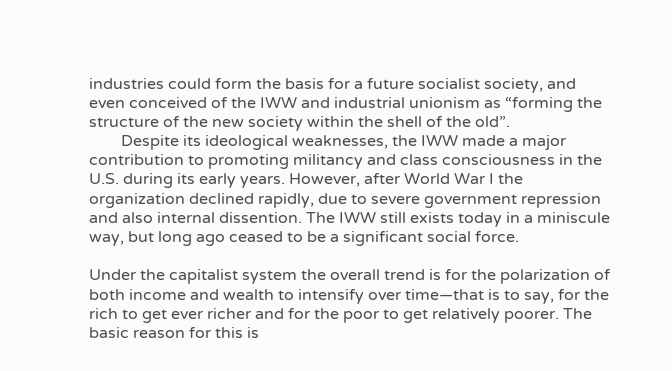industries could form the basis for a future socialist society, and even conceived of the IWW and industrial unionism as “forming the structure of the new society within the shell of the old”.
        Despite its ideological weaknesses, the IWW made a major contribution to promoting militancy and class consciousness in the U.S. during its early years. However, after World War I the organization declined rapidly, due to severe government repression and also internal dissention. The IWW still exists today in a miniscule way, but long ago ceased to be a significant social force.

Under the capitalist system the overall trend is for the polarization of both income and wealth to intensify over time—that is to say, for the rich to get ever richer and for the poor to get relatively poorer. The basic reason for this is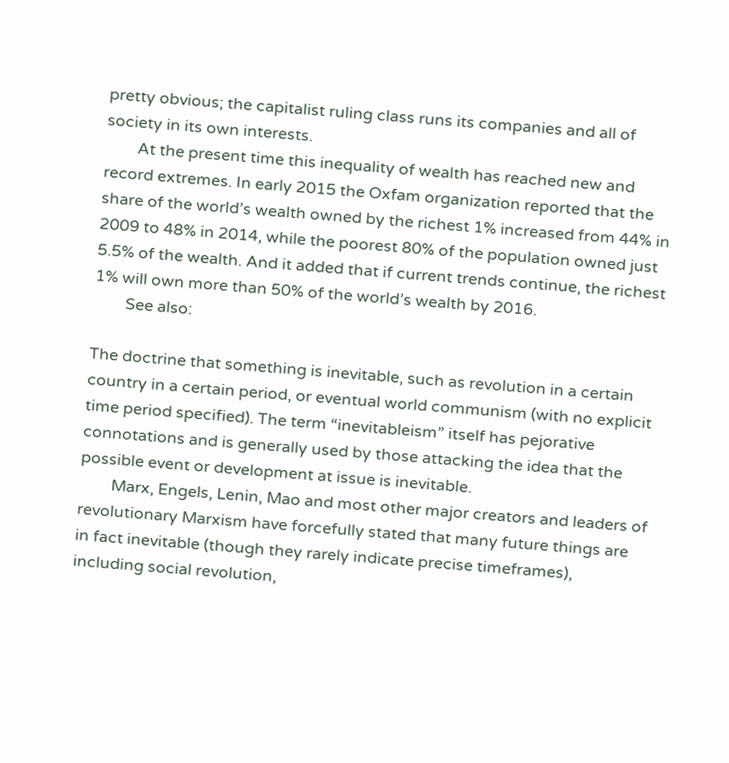pretty obvious; the capitalist ruling class runs its companies and all of society in its own interests.
        At the present time this inequality of wealth has reached new and record extremes. In early 2015 the Oxfam organization reported that the share of the world’s wealth owned by the richest 1% increased from 44% in 2009 to 48% in 2014, while the poorest 80% of the population owned just 5.5% of the wealth. And it added that if current trends continue, the richest 1% will own more than 50% of the world’s wealth by 2016.
        See also:

The doctrine that something is inevitable, such as revolution in a certain country in a certain period, or eventual world communism (with no explicit time period specified). The term “inevitableism” itself has pejorative connotations and is generally used by those attacking the idea that the possible event or development at issue is inevitable.
        Marx, Engels, Lenin, Mao and most other major creators and leaders of revolutionary Marxism have forcefully stated that many future things are in fact inevitable (though they rarely indicate precise timeframes), including social revolution,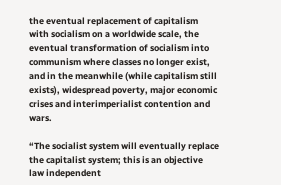the eventual replacement of capitalism with socialism on a worldwide scale, the eventual transformation of socialism into communism where classes no longer exist, and in the meanwhile (while capitalism still exists), widespread poverty, major economic crises and interimperialist contention and wars.

“The socialist system will eventually replace the capitalist system; this is an objective law independent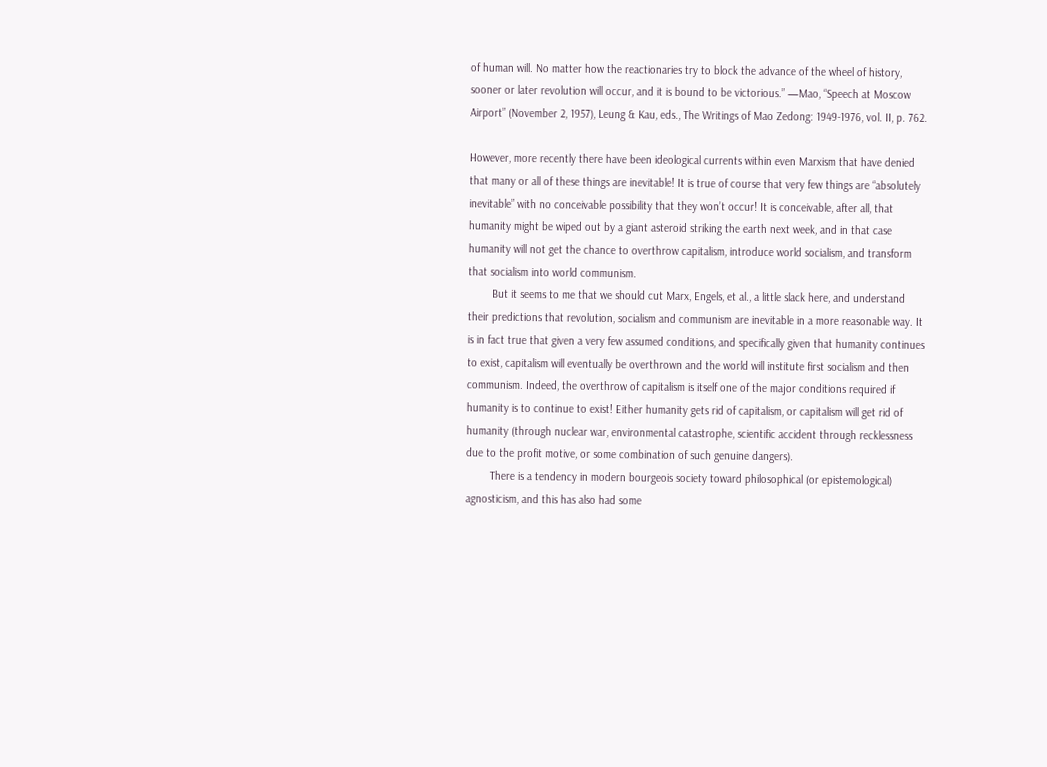of human will. No matter how the reactionaries try to block the advance of the wheel of history, sooner or later revolution will occur, and it is bound to be victorious.” —Mao, “Speech at Moscow Airport” (November 2, 1957), Leung & Kau, eds., The Writings of Mao Zedong: 1949-1976, vol. II, p. 762.

However, more recently there have been ideological currents within even Marxism that have denied that many or all of these things are inevitable! It is true of course that very few things are “absolutely inevitable” with no conceivable possibility that they won’t occur! It is conceivable, after all, that humanity might be wiped out by a giant asteroid striking the earth next week, and in that case humanity will not get the chance to overthrow capitalism, introduce world socialism, and transform that socialism into world communism.
        But it seems to me that we should cut Marx, Engels, et al., a little slack here, and understand their predictions that revolution, socialism and communism are inevitable in a more reasonable way. It is in fact true that given a very few assumed conditions, and specifically given that humanity continues to exist, capitalism will eventually be overthrown and the world will institute first socialism and then communism. Indeed, the overthrow of capitalism is itself one of the major conditions required if humanity is to continue to exist! Either humanity gets rid of capitalism, or capitalism will get rid of humanity (through nuclear war, environmental catastrophe, scientific accident through recklessness due to the profit motive, or some combination of such genuine dangers).
        There is a tendency in modern bourgeois society toward philosophical (or epistemological)
agnosticism, and this has also had some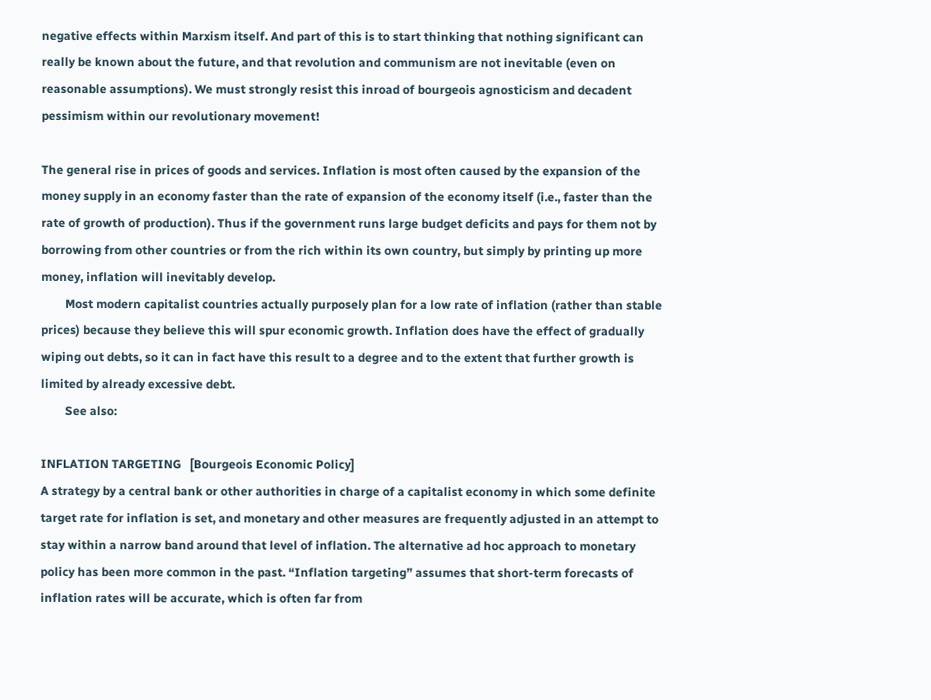negative effects within Marxism itself. And part of this is to start thinking that nothing significant can really be known about the future, and that revolution and communism are not inevitable (even on reasonable assumptions). We must strongly resist this inroad of bourgeois agnosticism and decadent pessimism within our revolutionary movement!

The general rise in prices of goods and services. Inflation is most often caused by the expansion of the money supply in an economy faster than the rate of expansion of the economy itself (i.e., faster than the rate of growth of production). Thus if the government runs large budget deficits and pays for them not by borrowing from other countries or from the rich within its own country, but simply by printing up more money, inflation will inevitably develop.
        Most modern capitalist countries actually purposely plan for a low rate of inflation (rather than stable prices) because they believe this will spur economic growth. Inflation does have the effect of gradually wiping out debts, so it can in fact have this result to a degree and to the extent that further growth is limited by already excessive debt.
        See also:

INFLATION TARGETING   [Bourgeois Economic Policy]
A strategy by a central bank or other authorities in charge of a capitalist economy in which some definite target rate for inflation is set, and monetary and other measures are frequently adjusted in an attempt to stay within a narrow band around that level of inflation. The alternative ad hoc approach to monetary policy has been more common in the past. “Inflation targeting” assumes that short-term forecasts of inflation rates will be accurate, which is often far from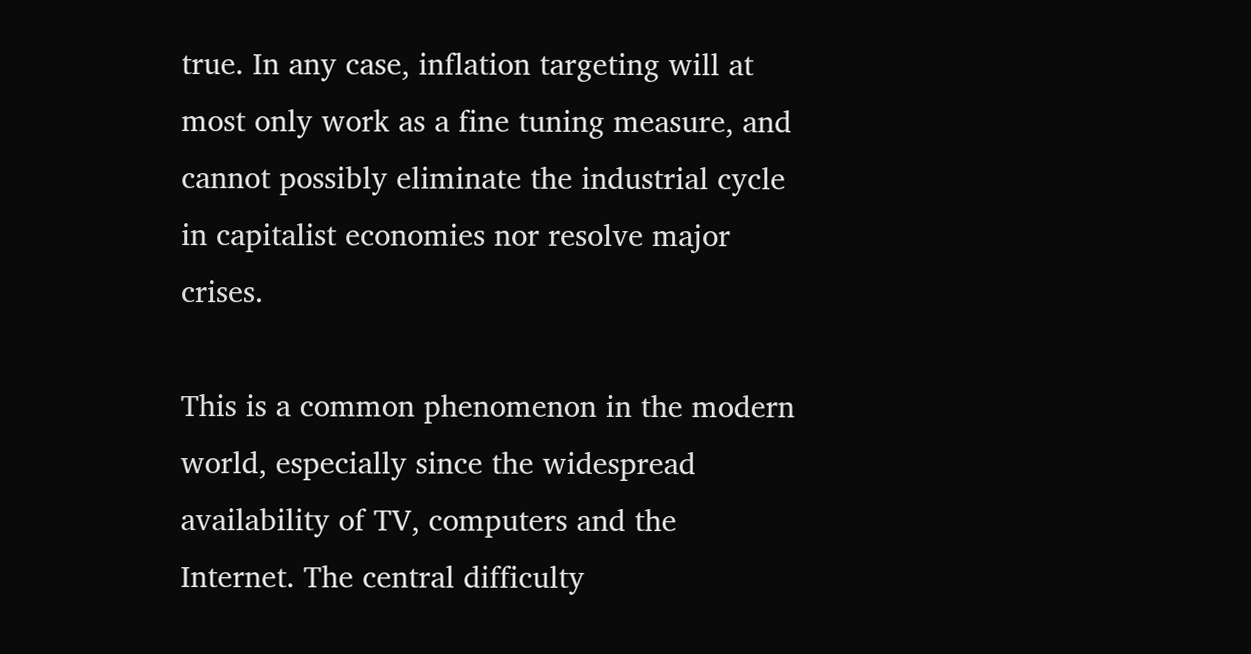true. In any case, inflation targeting will at most only work as a fine tuning measure, and cannot possibly eliminate the industrial cycle in capitalist economies nor resolve major crises.

This is a common phenomenon in the modern world, especially since the widespread availability of TV, computers and the Internet. The central difficulty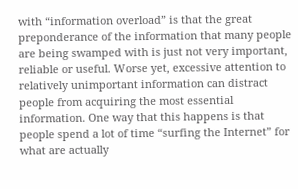with “information overload” is that the great preponderance of the information that many people are being swamped with is just not very important, reliable or useful. Worse yet, excessive attention to relatively unimportant information can distract people from acquiring the most essential information. One way that this happens is that people spend a lot of time “surfing the Internet” for what are actually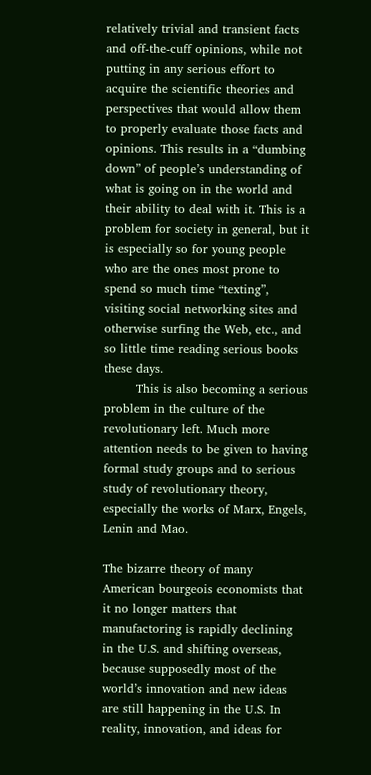relatively trivial and transient facts and off-the-cuff opinions, while not putting in any serious effort to acquire the scientific theories and perspectives that would allow them to properly evaluate those facts and opinions. This results in a “dumbing down” of people’s understanding of what is going on in the world and their ability to deal with it. This is a problem for society in general, but it is especially so for young people who are the ones most prone to spend so much time “texting”, visiting social networking sites and otherwise surfing the Web, etc., and so little time reading serious books these days.
        This is also becoming a serious problem in the culture of the revolutionary left. Much more attention needs to be given to having formal study groups and to serious study of revolutionary theory, especially the works of Marx, Engels, Lenin and Mao.

The bizarre theory of many American bourgeois economists that it no longer matters that manufactoring is rapidly declining in the U.S. and shifting overseas, because supposedly most of the world’s innovation and new ideas are still happening in the U.S. In reality, innovation, and ideas for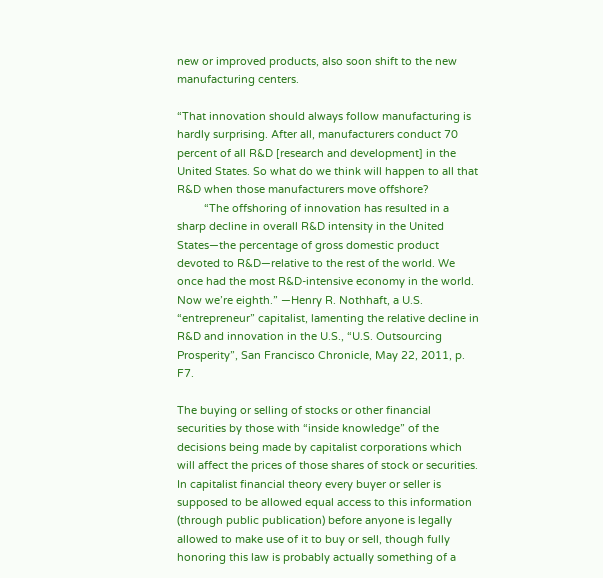new or improved products, also soon shift to the new manufacturing centers.

“That innovation should always follow manufacturing is hardly surprising. After all, manufacturers conduct 70 percent of all R&D [research and development] in the United States. So what do we think will happen to all that R&D when those manufacturers move offshore?
         “The offshoring of innovation has resulted in a sharp decline in overall R&D intensity in the United States—the percentage of gross domestic product devoted to R&D—relative to the rest of the world. We once had the most R&D-intensive economy in the world. Now we’re eighth.” —Henry R. Nothhaft, a U.S. “entrepreneur” capitalist, lamenting the relative decline in R&D and innovation in the U.S., “U.S. Outsourcing Prosperity”, San Francisco Chronicle, May 22, 2011, p. F7.

The buying or selling of stocks or other financial securities by those with “inside knowledge” of the decisions being made by capitalist corporations which will affect the prices of those shares of stock or securities. In capitalist financial theory every buyer or seller is supposed to be allowed equal access to this information (through public publication) before anyone is legally allowed to make use of it to buy or sell, though fully honoring this law is probably actually something of a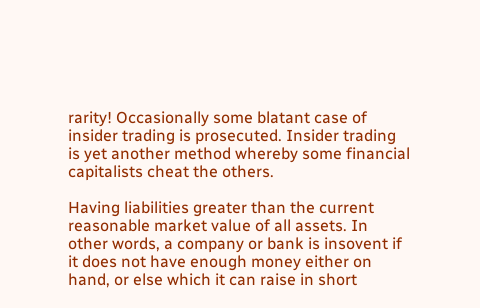rarity! Occasionally some blatant case of insider trading is prosecuted. Insider trading is yet another method whereby some financial capitalists cheat the others.

Having liabilities greater than the current reasonable market value of all assets. In other words, a company or bank is insovent if it does not have enough money either on hand, or else which it can raise in short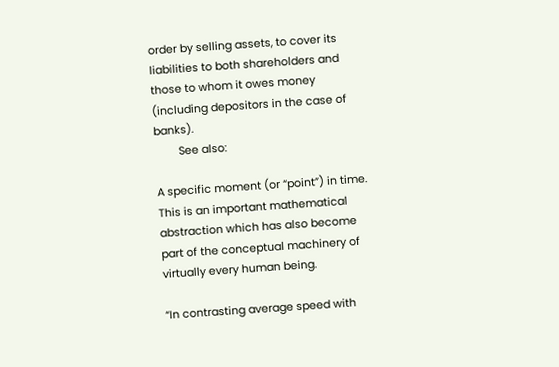order by selling assets, to cover its liabilities to both shareholders and those to whom it owes money (including depositors in the case of banks).
        See also:

A specific moment (or “point”) in time. This is an important mathematical abstraction which has also become part of the conceptual machinery of virtually every human being.

“In contrasting average speed with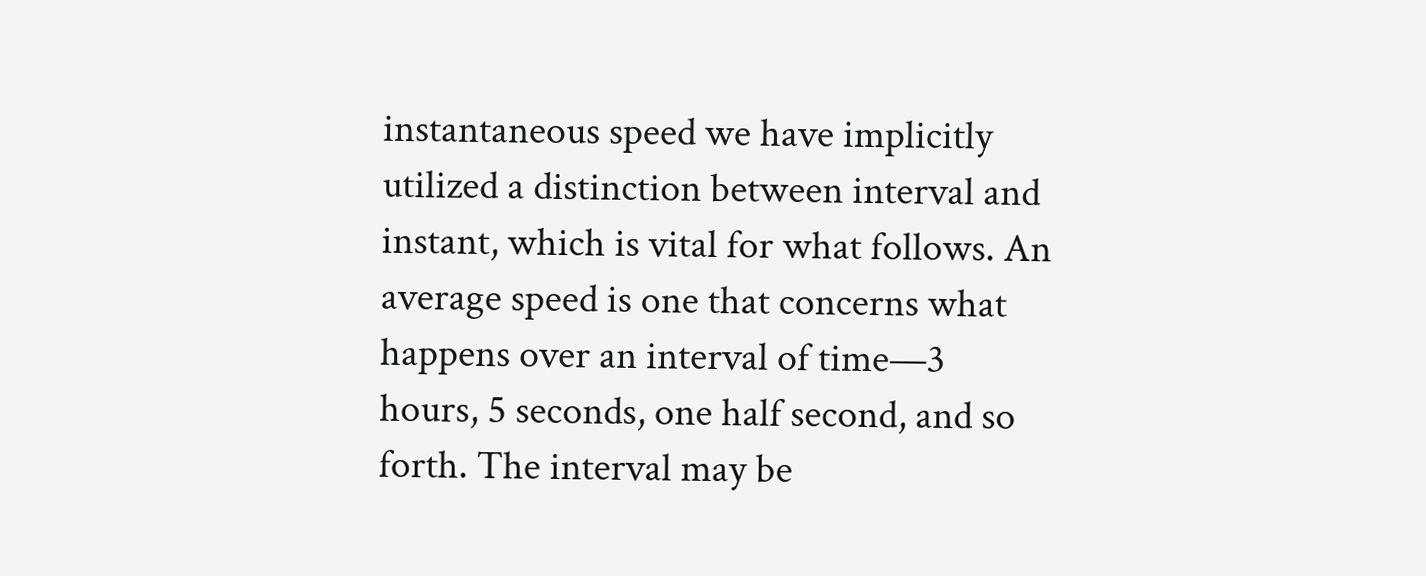instantaneous speed we have implicitly utilized a distinction between interval and instant, which is vital for what follows. An average speed is one that concerns what happens over an interval of time—3 hours, 5 seconds, one half second, and so forth. The interval may be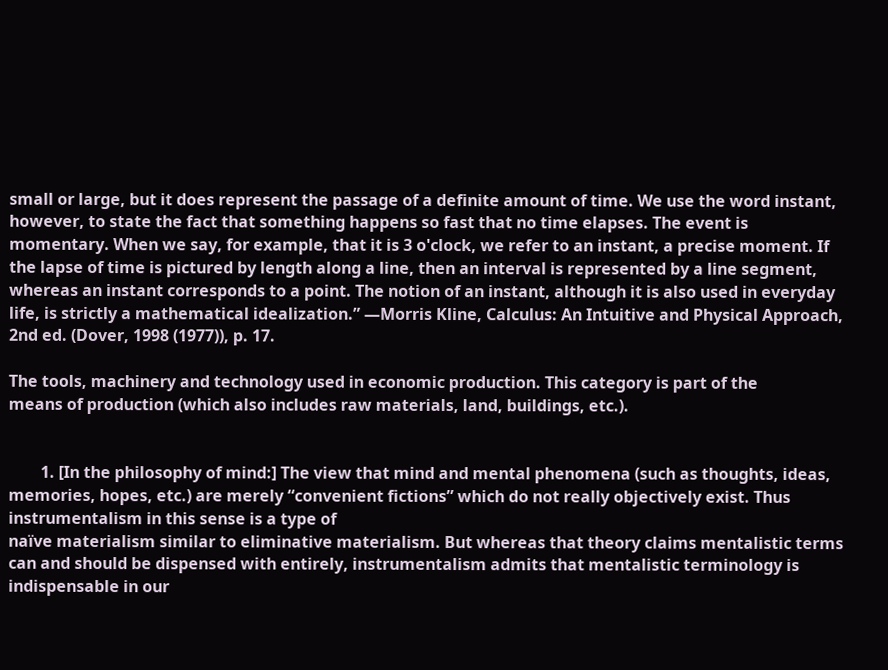small or large, but it does represent the passage of a definite amount of time. We use the word instant, however, to state the fact that something happens so fast that no time elapses. The event is momentary. When we say, for example, that it is 3 o'clock, we refer to an instant, a precise moment. If the lapse of time is pictured by length along a line, then an interval is represented by a line segment, whereas an instant corresponds to a point. The notion of an instant, although it is also used in everyday life, is strictly a mathematical idealization.” —Morris Kline, Calculus: An Intuitive and Physical Approach, 2nd ed. (Dover, 1998 (1977)), p. 17.

The tools, machinery and technology used in economic production. This category is part of the
means of production (which also includes raw materials, land, buildings, etc.).


        1. [In the philosophy of mind:] The view that mind and mental phenomena (such as thoughts, ideas, memories, hopes, etc.) are merely “convenient fictions” which do not really objectively exist. Thus instrumentalism in this sense is a type of
naïve materialism similar to eliminative materialism. But whereas that theory claims mentalistic terms can and should be dispensed with entirely, instrumentalism admits that mentalistic terminology is indispensable in our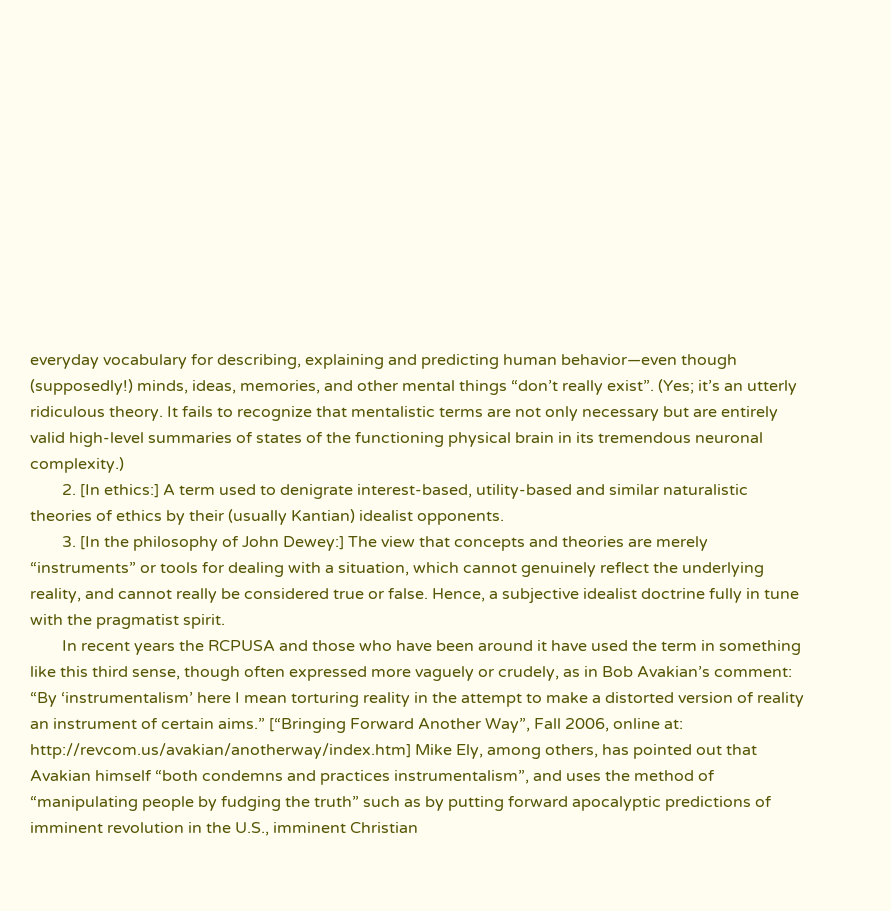everyday vocabulary for describing, explaining and predicting human behavior—even though (supposedly!) minds, ideas, memories, and other mental things “don’t really exist”. (Yes; it’s an utterly ridiculous theory. It fails to recognize that mentalistic terms are not only necessary but are entirely valid high-level summaries of states of the functioning physical brain in its tremendous neuronal complexity.)
        2. [In ethics:] A term used to denigrate interest-based, utility-based and similar naturalistic theories of ethics by their (usually Kantian) idealist opponents.
        3. [In the philosophy of John Dewey:] The view that concepts and theories are merely “instruments” or tools for dealing with a situation, which cannot genuinely reflect the underlying reality, and cannot really be considered true or false. Hence, a subjective idealist doctrine fully in tune with the pragmatist spirit.
        In recent years the RCPUSA and those who have been around it have used the term in something like this third sense, though often expressed more vaguely or crudely, as in Bob Avakian’s comment: “By ‘instrumentalism’ here I mean torturing reality in the attempt to make a distorted version of reality an instrument of certain aims.” [“Bringing Forward Another Way”, Fall 2006, online at: http://revcom.us/avakian/anotherway/index.htm] Mike Ely, among others, has pointed out that Avakian himself “both condemns and practices instrumentalism”, and uses the method of “manipulating people by fudging the truth” such as by putting forward apocalyptic predictions of imminent revolution in the U.S., imminent Christian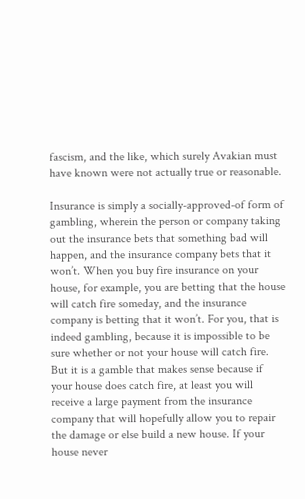fascism, and the like, which surely Avakian must have known were not actually true or reasonable.

Insurance is simply a socially-approved-of form of gambling, wherein the person or company taking out the insurance bets that something bad will happen, and the insurance company bets that it won’t. When you buy fire insurance on your house, for example, you are betting that the house will catch fire someday, and the insurance company is betting that it won’t. For you, that is indeed gambling, because it is impossible to be sure whether or not your house will catch fire. But it is a gamble that makes sense because if your house does catch fire, at least you will receive a large payment from the insurance company that will hopefully allow you to repair the damage or else build a new house. If your house never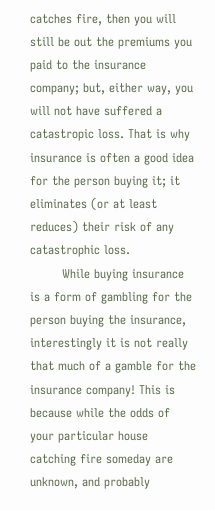catches fire, then you will still be out the premiums you paid to the insurance company; but, either way, you will not have suffered a catastropic loss. That is why insurance is often a good idea for the person buying it; it eliminates (or at least reduces) their risk of any catastrophic loss.
        While buying insurance is a form of gambling for the person buying the insurance, interestingly it is not really that much of a gamble for the insurance company! This is because while the odds of your particular house catching fire someday are unknown, and probably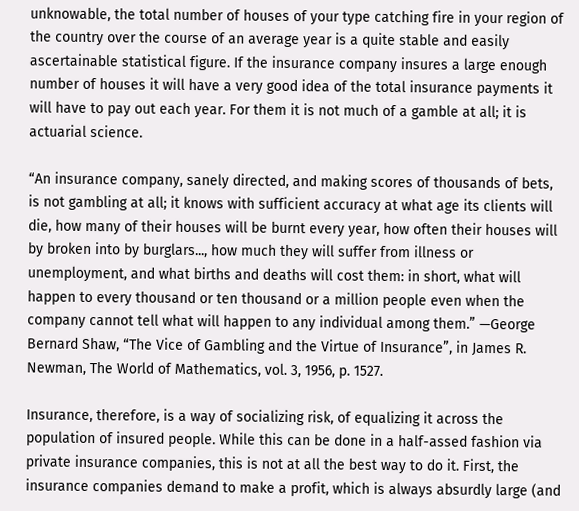unknowable, the total number of houses of your type catching fire in your region of the country over the course of an average year is a quite stable and easily ascertainable statistical figure. If the insurance company insures a large enough number of houses it will have a very good idea of the total insurance payments it will have to pay out each year. For them it is not much of a gamble at all; it is actuarial science.

“An insurance company, sanely directed, and making scores of thousands of bets, is not gambling at all; it knows with sufficient accuracy at what age its clients will die, how many of their houses will be burnt every year, how often their houses will by broken into by burglars..., how much they will suffer from illness or unemployment, and what births and deaths will cost them: in short, what will happen to every thousand or ten thousand or a million people even when the company cannot tell what will happen to any individual among them.” —George Bernard Shaw, “The Vice of Gambling and the Virtue of Insurance”, in James R. Newman, The World of Mathematics, vol. 3, 1956, p. 1527.

Insurance, therefore, is a way of socializing risk, of equalizing it across the population of insured people. While this can be done in a half-assed fashion via private insurance companies, this is not at all the best way to do it. First, the insurance companies demand to make a profit, which is always absurdly large (and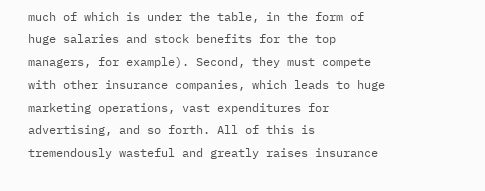much of which is under the table, in the form of huge salaries and stock benefits for the top managers, for example). Second, they must compete with other insurance companies, which leads to huge marketing operations, vast expenditures for advertising, and so forth. All of this is tremendously wasteful and greatly raises insurance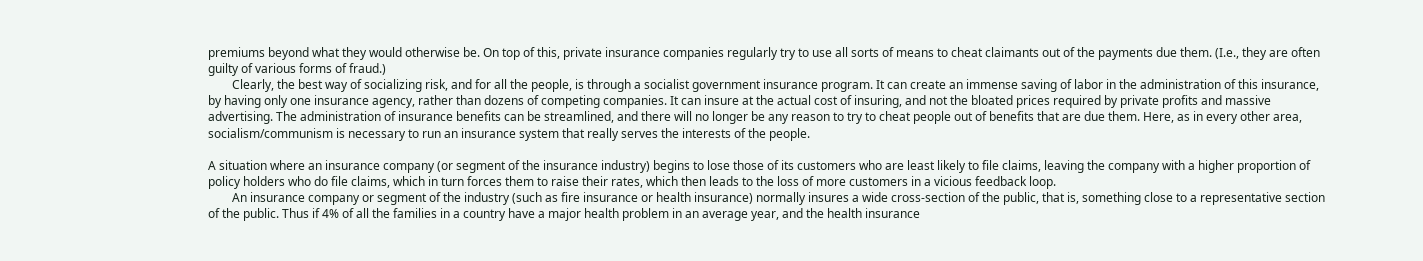premiums beyond what they would otherwise be. On top of this, private insurance companies regularly try to use all sorts of means to cheat claimants out of the payments due them. (I.e., they are often guilty of various forms of fraud.)
        Clearly, the best way of socializing risk, and for all the people, is through a socialist government insurance program. It can create an immense saving of labor in the administration of this insurance, by having only one insurance agency, rather than dozens of competing companies. It can insure at the actual cost of insuring, and not the bloated prices required by private profits and massive advertising. The administration of insurance benefits can be streamlined, and there will no longer be any reason to try to cheat people out of benefits that are due them. Here, as in every other area, socialism/communism is necessary to run an insurance system that really serves the interests of the people.

A situation where an insurance company (or segment of the insurance industry) begins to lose those of its customers who are least likely to file claims, leaving the company with a higher proportion of policy holders who do file claims, which in turn forces them to raise their rates, which then leads to the loss of more customers in a vicious feedback loop.
        An insurance company or segment of the industry (such as fire insurance or health insurance) normally insures a wide cross-section of the public, that is, something close to a representative section of the public. Thus if 4% of all the families in a country have a major health problem in an average year, and the health insurance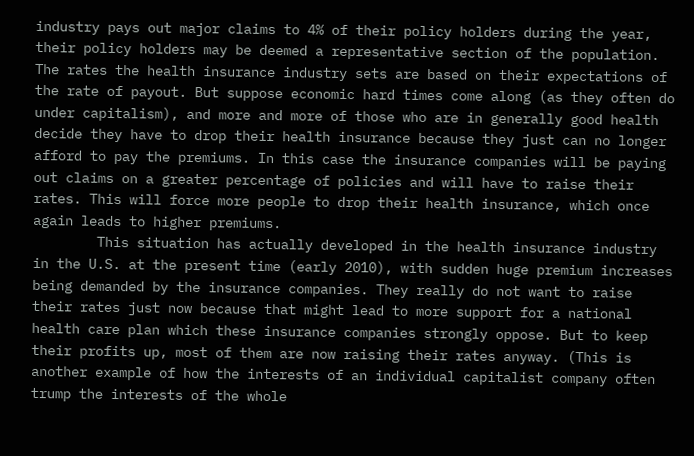industry pays out major claims to 4% of their policy holders during the year, their policy holders may be deemed a representative section of the population. The rates the health insurance industry sets are based on their expectations of the rate of payout. But suppose economic hard times come along (as they often do under capitalism), and more and more of those who are in generally good health decide they have to drop their health insurance because they just can no longer afford to pay the premiums. In this case the insurance companies will be paying out claims on a greater percentage of policies and will have to raise their rates. This will force more people to drop their health insurance, which once again leads to higher premiums.
        This situation has actually developed in the health insurance industry in the U.S. at the present time (early 2010), with sudden huge premium increases being demanded by the insurance companies. They really do not want to raise their rates just now because that might lead to more support for a national health care plan which these insurance companies strongly oppose. But to keep their profits up, most of them are now raising their rates anyway. (This is another example of how the interests of an individual capitalist company often trump the interests of the whole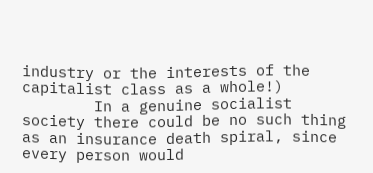industry or the interests of the capitalist class as a whole!)
        In a genuine socialist society there could be no such thing as an insurance death spiral, since every person would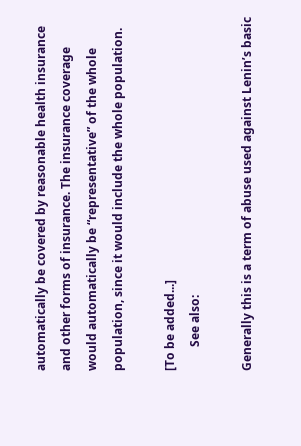automatically be covered by reasonable health insurance and other forms of insurance. The insurance coverage would automatically be “representative” of the whole population, since it would include the whole population.

[To be added...]
        See also:

Generally this is a term of abuse used against Lenin’s basic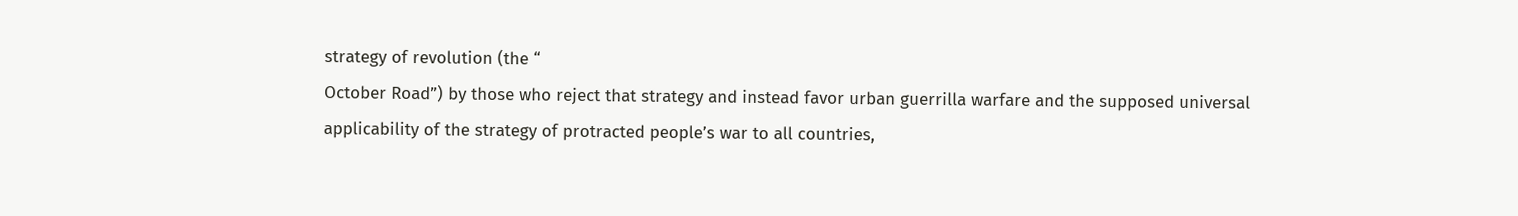strategy of revolution (the “
October Road”) by those who reject that strategy and instead favor urban guerrilla warfare and the supposed universal applicability of the strategy of protracted people’s war to all countries,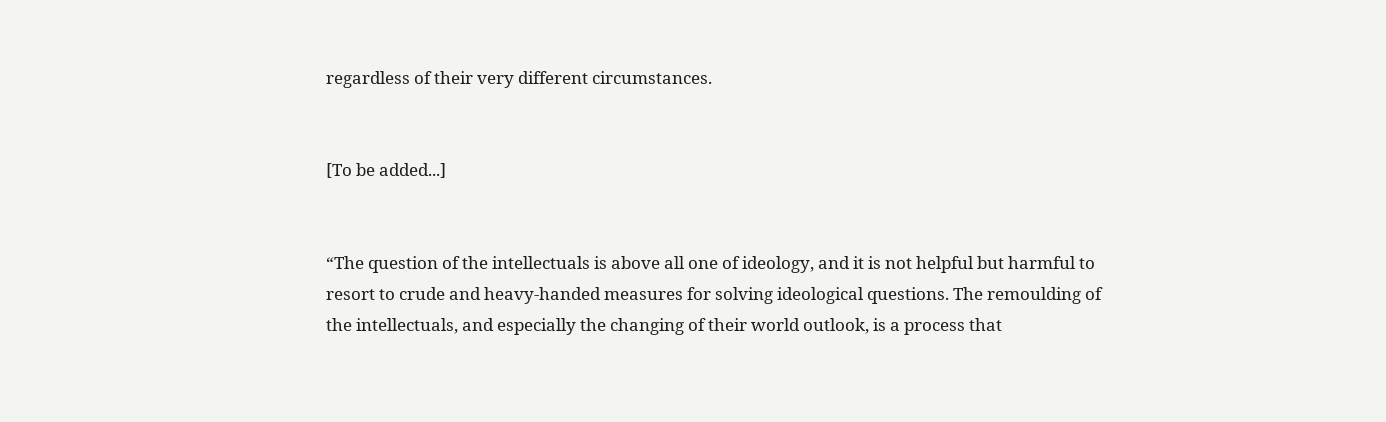regardless of their very different circumstances.


[To be added...]


“The question of the intellectuals is above all one of ideology, and it is not helpful but harmful to resort to crude and heavy-handed measures for solving ideological questions. The remoulding of the intellectuals, and especially the changing of their world outlook, is a process that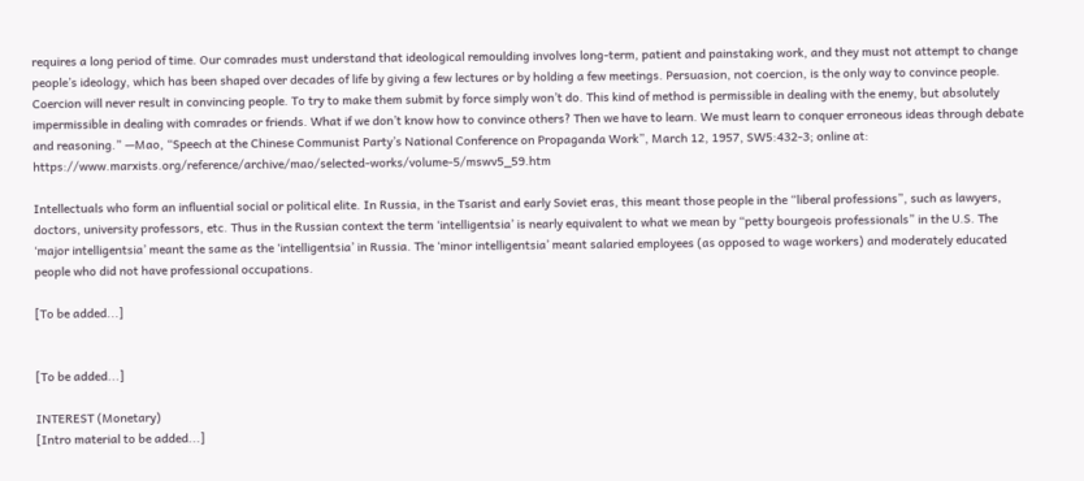requires a long period of time. Our comrades must understand that ideological remoulding involves long-term, patient and painstaking work, and they must not attempt to change people’s ideology, which has been shaped over decades of life by giving a few lectures or by holding a few meetings. Persuasion, not coercion, is the only way to convince people. Coercion will never result in convincing people. To try to make them submit by force simply won’t do. This kind of method is permissible in dealing with the enemy, but absolutely impermissible in dealing with comrades or friends. What if we don’t know how to convince others? Then we have to learn. We must learn to conquer erroneous ideas through debate and reasoning.” —Mao, “Speech at the Chinese Communist Party’s National Conference on Propaganda Work”, March 12, 1957, SW5:432-3; online at: https://www.marxists.org/reference/archive/mao/selected-works/volume-5/mswv5_59.htm

Intellectuals who form an influential social or political elite. In Russia, in the Tsarist and early Soviet eras, this meant those people in the “liberal professions”, such as lawyers, doctors, university professors, etc. Thus in the Russian context the term ‘intelligentsia’ is nearly equivalent to what we mean by “petty bourgeois professionals” in the U.S. The ‘major intelligentsia’ meant the same as the ‘intelligentsia’ in Russia. The ‘minor intelligentsia’ meant salaried employees (as opposed to wage workers) and moderately educated people who did not have professional occupations.

[To be added...]


[To be added...]

INTEREST (Monetary)
[Intro material to be added...]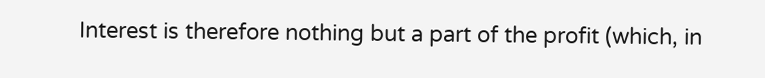Interest is therefore nothing but a part of the profit (which, in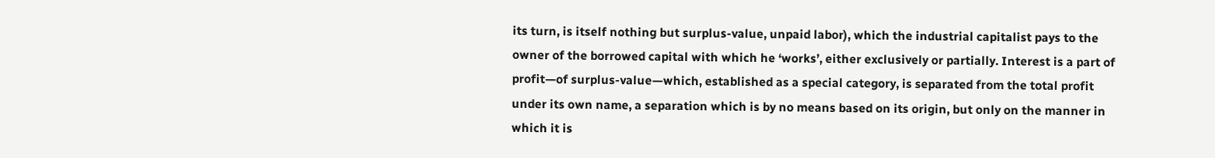its turn, is itself nothing but surplus-value, unpaid labor), which the industrial capitalist pays to the owner of the borrowed capital with which he ‘works’, either exclusively or partially. Interest is a part of profit—of surplus-value—which, established as a special category, is separated from the total profit under its own name, a separation which is by no means based on its origin, but only on the manner in which it is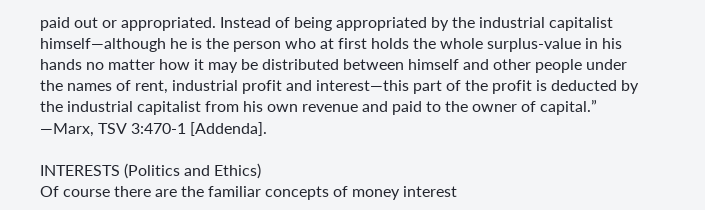paid out or appropriated. Instead of being appropriated by the industrial capitalist himself—although he is the person who at first holds the whole surplus-value in his hands no matter how it may be distributed between himself and other people under the names of rent, industrial profit and interest—this part of the profit is deducted by the industrial capitalist from his own revenue and paid to the owner of capital.” —Marx, TSV 3:470-1 [Addenda].

INTERESTS (Politics and Ethics)
Of course there are the familiar concepts of money interest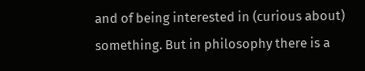and of being interested in (curious about) something. But in philosophy there is a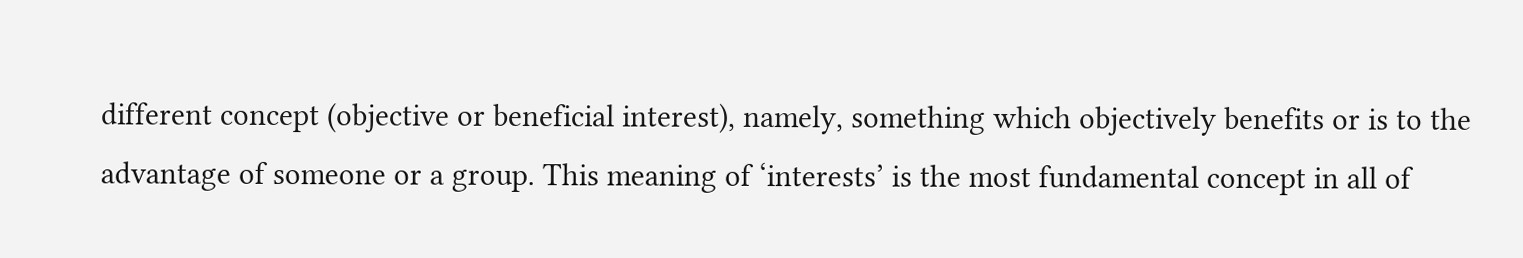different concept (objective or beneficial interest), namely, something which objectively benefits or is to the advantage of someone or a group. This meaning of ‘interests’ is the most fundamental concept in all of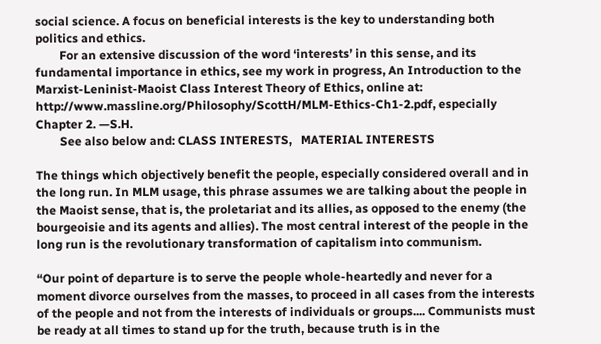social science. A focus on beneficial interests is the key to understanding both politics and ethics.
        For an extensive discussion of the word ‘interests’ in this sense, and its fundamental importance in ethics, see my work in progress, An Introduction to the Marxist-Leninist-Maoist Class Interest Theory of Ethics, online at:
http://www.massline.org/Philosophy/ScottH/MLM-Ethics-Ch1-2.pdf, especially Chapter 2. —S.H.
        See also below and: CLASS INTERESTS,   MATERIAL INTERESTS

The things which objectively benefit the people, especially considered overall and in the long run. In MLM usage, this phrase assumes we are talking about the people in the Maoist sense, that is, the proletariat and its allies, as opposed to the enemy (the bourgeoisie and its agents and allies). The most central interest of the people in the long run is the revolutionary transformation of capitalism into communism.

“Our point of departure is to serve the people whole-heartedly and never for a moment divorce ourselves from the masses, to proceed in all cases from the interests of the people and not from the interests of individuals or groups.... Communists must be ready at all times to stand up for the truth, because truth is in the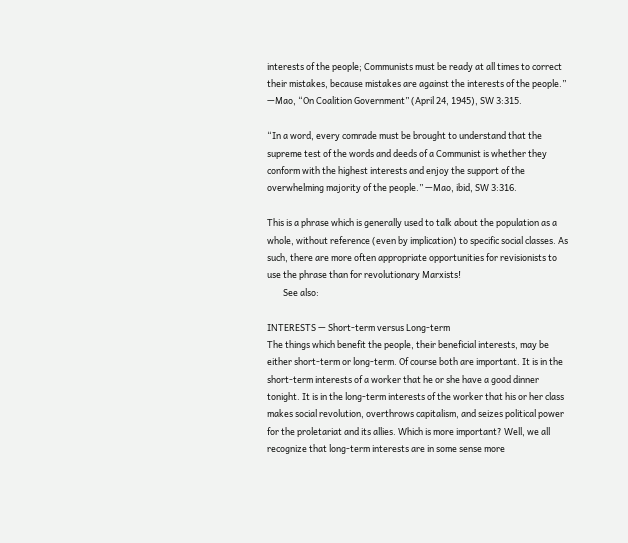interests of the people; Communists must be ready at all times to correct their mistakes, because mistakes are against the interests of the people.” —Mao, “On Coalition Government” (April 24, 1945), SW 3:315.

“In a word, every comrade must be brought to understand that the supreme test of the words and deeds of a Communist is whether they conform with the highest interests and enjoy the support of the overwhelming majority of the people.” —Mao, ibid, SW 3:316.

This is a phrase which is generally used to talk about the population as a whole, without reference (even by implication) to specific social classes. As such, there are more often appropriate opportunities for revisionists to use the phrase than for revolutionary Marxists!
        See also:

INTERESTS — Short-term versus Long-term
The things which benefit the people, their beneficial interests, may be either short-term or long-term. Of course both are important. It is in the short-term interests of a worker that he or she have a good dinner tonight. It is in the long-term interests of the worker that his or her class makes social revolution, overthrows capitalism, and seizes political power for the proletariat and its allies. Which is more important? Well, we all recognize that long-term interests are in some sense more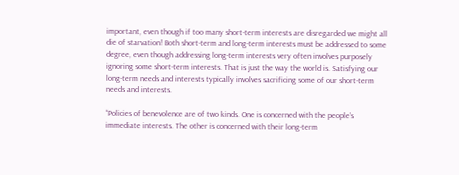important, even though if too many short-term interests are disregarded we might all die of starvation! Both short-term and long-term interests must be addressed to some degree, even though addressing long-term interests very often involves purposely ignoring some short-term interests. That is just the way the world is. Satisfying our long-term needs and interests typically involves sacrificing some of our short-term needs and interests.

“Policies of benevolence are of two kinds. One is concerned with the people’s immediate interests. The other is concerned with their long-term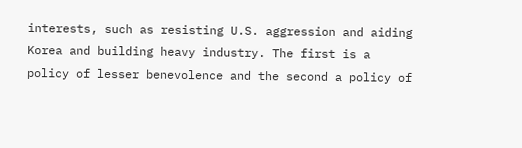interests, such as resisting U.S. aggression and aiding Korea and building heavy industry. The first is a policy of lesser benevolence and the second a policy of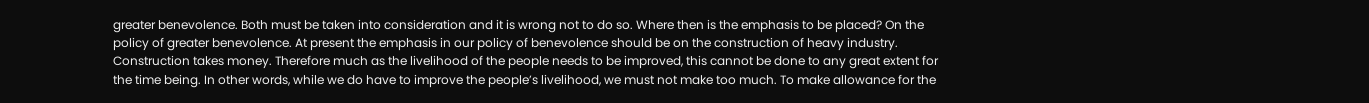greater benevolence. Both must be taken into consideration and it is wrong not to do so. Where then is the emphasis to be placed? On the policy of greater benevolence. At present the emphasis in our policy of benevolence should be on the construction of heavy industry. Construction takes money. Therefore much as the livelihood of the people needs to be improved, this cannot be done to any great extent for the time being. In other words, while we do have to improve the people’s livelihood, we must not make too much. To make allowance for the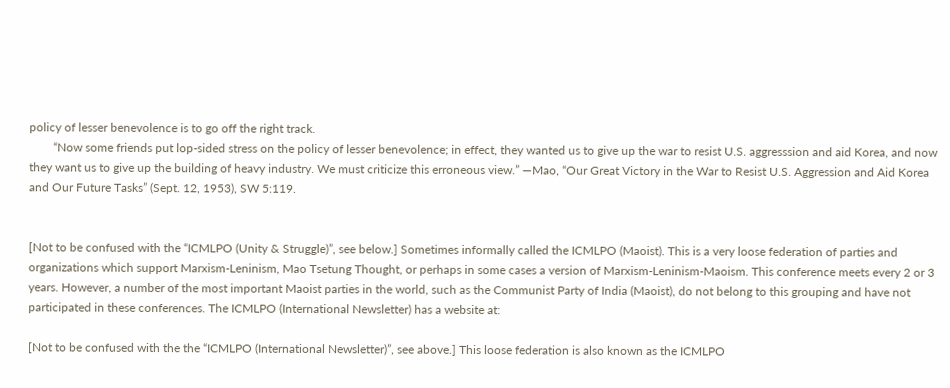policy of lesser benevolence is to go off the right track.
        “Now some friends put lop-sided stress on the policy of lesser benevolence; in effect, they wanted us to give up the war to resist U.S. aggresssion and aid Korea, and now they want us to give up the building of heavy industry. We must criticize this erroneous view.” —Mao, “Our Great Victory in the War to Resist U.S. Aggression and Aid Korea and Our Future Tasks” (Sept. 12, 1953), SW 5:119.


[Not to be confused with the “ICMLPO (Unity & Struggle)”, see below.] Sometimes informally called the ICMLPO (Maoist). This is a very loose federation of parties and organizations which support Marxism-Leninism, Mao Tsetung Thought, or perhaps in some cases a version of Marxism-Leninism-Maoism. This conference meets every 2 or 3 years. However, a number of the most important Maoist parties in the world, such as the Communist Party of India (Maoist), do not belong to this grouping and have not participated in these conferences. The ICMLPO (International Newsletter) has a website at:

[Not to be confused with the the “ICMLPO (International Newsletter)”, see above.] This loose federation is also known as the ICMLPO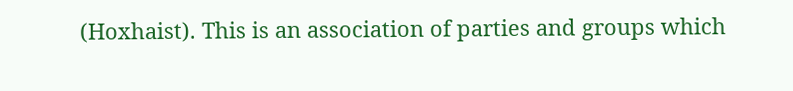(Hoxhaist). This is an association of parties and groups which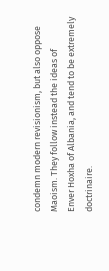condemn modern revisionism, but also oppose Maoism. They follow instead the ideas of
Enver Hoxha of Albania, and tend to be extremely doctrinaire.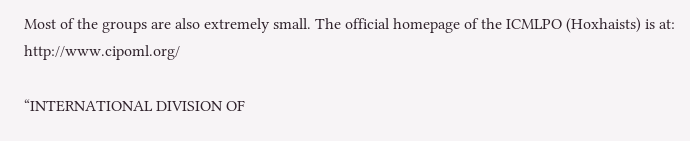Most of the groups are also extremely small. The official homepage of the ICMLPO (Hoxhaists) is at: http://www.cipoml.org/

“INTERNATIONAL DIVISION OF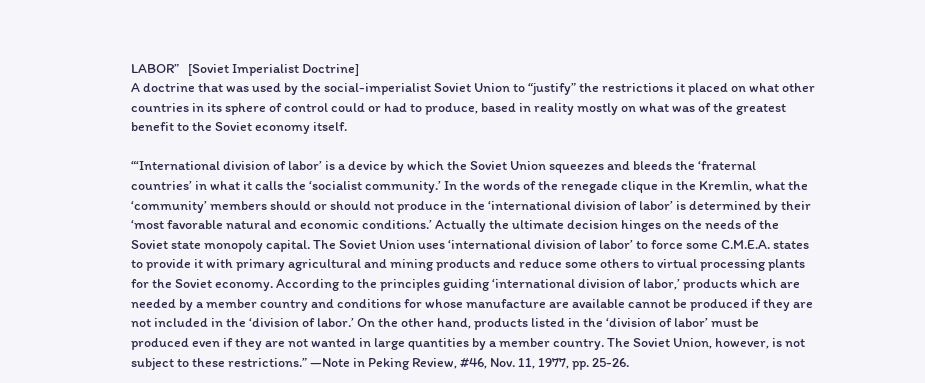LABOR”   [Soviet Imperialist Doctrine]
A doctrine that was used by the social-imperialist Soviet Union to “justify” the restrictions it placed on what other countries in its sphere of control could or had to produce, based in reality mostly on what was of the greatest benefit to the Soviet economy itself.

“‘International division of labor’ is a device by which the Soviet Union squeezes and bleeds the ‘fraternal countries’ in what it calls the ‘socialist community.’ In the words of the renegade clique in the Kremlin, what the ‘community’ members should or should not produce in the ‘international division of labor’ is determined by their ‘most favorable natural and economic conditions.’ Actually the ultimate decision hinges on the needs of the Soviet state monopoly capital. The Soviet Union uses ‘international division of labor’ to force some C.M.E.A. states to provide it with primary agricultural and mining products and reduce some others to virtual processing plants for the Soviet economy. According to the principles guiding ‘international division of labor,’ products which are needed by a member country and conditions for whose manufacture are available cannot be produced if they are not included in the ‘division of labor.’ On the other hand, products listed in the ‘division of labor’ must be produced even if they are not wanted in large quantities by a member country. The Soviet Union, however, is not subject to these restrictions.” —Note in Peking Review, #46, Nov. 11, 1977, pp. 25-26.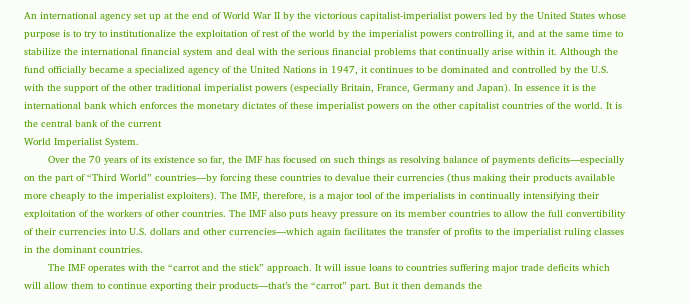An international agency set up at the end of World War II by the victorious capitalist-imperialist powers led by the United States whose purpose is to try to institutionalize the exploitation of rest of the world by the imperialist powers controlling it, and at the same time to stabilize the international financial system and deal with the serious financial problems that continually arise within it. Although the fund officially became a specialized agency of the United Nations in 1947, it continues to be dominated and controlled by the U.S. with the support of the other traditional imperialist powers (especially Britain, France, Germany and Japan). In essence it is the international bank which enforces the monetary dictates of these imperialist powers on the other capitalist countries of the world. It is the central bank of the current
World Imperialist System.
        Over the 70 years of its existence so far, the IMF has focused on such things as resolving balance of payments deficits—especially on the part of “Third World” countries—by forcing these countries to devalue their currencies (thus making their products available more cheaply to the imperialist exploiters). The IMF, therefore, is a major tool of the imperialists in continually intensifying their exploitation of the workers of other countries. The IMF also puts heavy pressure on its member countries to allow the full convertibility of their currencies into U.S. dollars and other currencies—which again facilitates the transfer of profits to the imperialist ruling classes in the dominant countries.
        The IMF operates with the “carrot and the stick” approach. It will issue loans to countries suffering major trade deficits which will allow them to continue exporting their products—that’s the “carrot” part. But it then demands the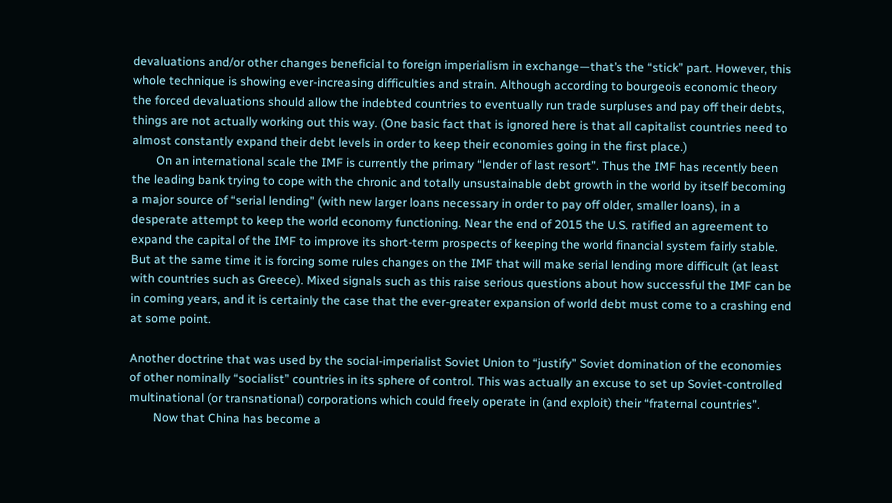devaluations and/or other changes beneficial to foreign imperialism in exchange—that’s the “stick” part. However, this whole technique is showing ever-increasing difficulties and strain. Although according to bourgeois economic theory the forced devaluations should allow the indebted countries to eventually run trade surpluses and pay off their debts, things are not actually working out this way. (One basic fact that is ignored here is that all capitalist countries need to almost constantly expand their debt levels in order to keep their economies going in the first place.)
        On an international scale the IMF is currently the primary “lender of last resort”. Thus the IMF has recently been the leading bank trying to cope with the chronic and totally unsustainable debt growth in the world by itself becoming a major source of “serial lending” (with new larger loans necessary in order to pay off older, smaller loans), in a desperate attempt to keep the world economy functioning. Near the end of 2015 the U.S. ratified an agreement to expand the capital of the IMF to improve its short-term prospects of keeping the world financial system fairly stable. But at the same time it is forcing some rules changes on the IMF that will make serial lending more difficult (at least with countries such as Greece). Mixed signals such as this raise serious questions about how successful the IMF can be in coming years, and it is certainly the case that the ever-greater expansion of world debt must come to a crashing end at some point.

Another doctrine that was used by the social-imperialist Soviet Union to “justify” Soviet domination of the economies of other nominally “socialist” countries in its sphere of control. This was actually an excuse to set up Soviet-controlled
multinational (or transnational) corporations which could freely operate in (and exploit) their “fraternal countries”.
        Now that China has become a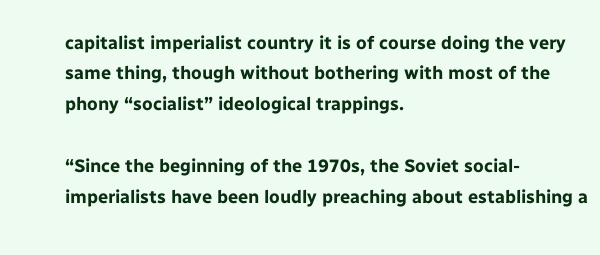capitalist imperialist country it is of course doing the very same thing, though without bothering with most of the phony “socialist” ideological trappings.

“Since the beginning of the 1970s, the Soviet social-imperialists have been loudly preaching about establishing a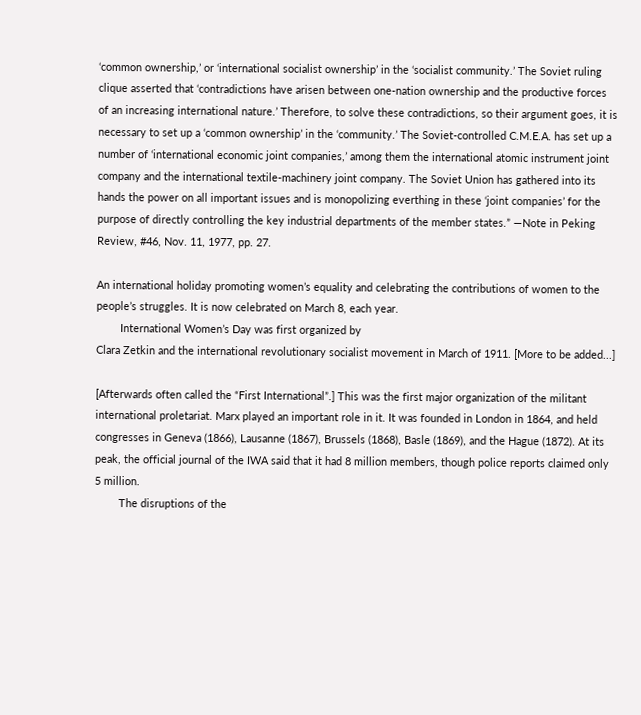‘common ownership,’ or ‘international socialist ownership’ in the ‘socialist community.’ The Soviet ruling clique asserted that ‘contradictions have arisen between one-nation ownership and the productive forces of an increasing international nature.’ Therefore, to solve these contradictions, so their argument goes, it is necessary to set up a ‘common ownership’ in the ‘community.’ The Soviet-controlled C.M.E.A. has set up a number of ‘international economic joint companies,’ among them the international atomic instrument joint company and the international textile-machinery joint company. The Soviet Union has gathered into its hands the power on all important issues and is monopolizing everthing in these ‘joint companies’ for the purpose of directly controlling the key industrial departments of the member states.” —Note in Peking Review, #46, Nov. 11, 1977, pp. 27.

An international holiday promoting women’s equality and celebrating the contributions of women to the people’s struggles. It is now celebrated on March 8, each year.
        International Women’s Day was first organized by
Clara Zetkin and the international revolutionary socialist movement in March of 1911. [More to be added...]

[Afterwards often called the “First International”.] This was the first major organization of the militant international proletariat. Marx played an important role in it. It was founded in London in 1864, and held congresses in Geneva (1866), Lausanne (1867), Brussels (1868), Basle (1869), and the Hague (1872). At its peak, the official journal of the IWA said that it had 8 million members, though police reports claimed only 5 million.
        The disruptions of the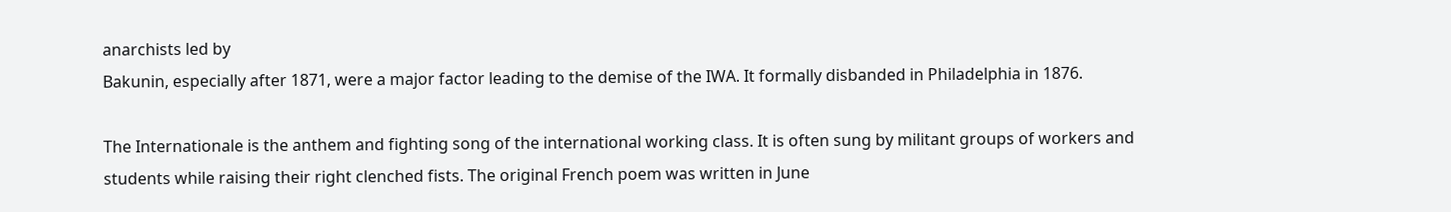anarchists led by
Bakunin, especially after 1871, were a major factor leading to the demise of the IWA. It formally disbanded in Philadelphia in 1876.

The Internationale is the anthem and fighting song of the international working class. It is often sung by militant groups of workers and students while raising their right clenched fists. The original French poem was written in June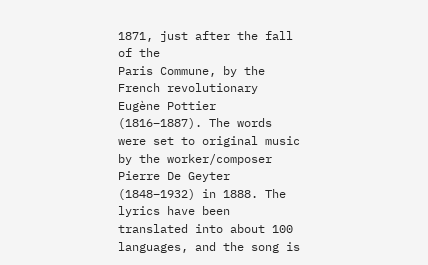1871, just after the fall of the
Paris Commune, by the French revolutionary Eugène Pottier (1816–1887). The words were set to original music by the worker/composer Pierre De Geyter (1848–1932) in 1888. The lyrics have been translated into about 100 languages, and the song is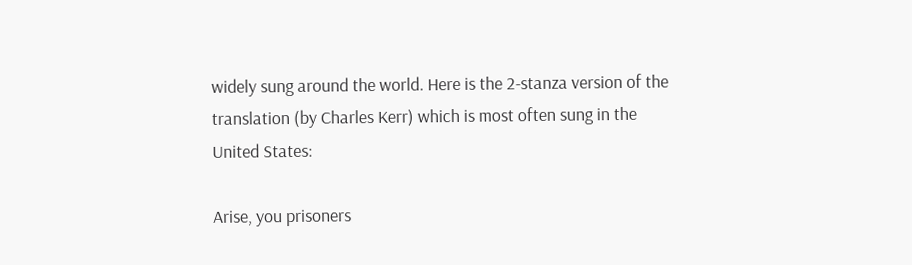widely sung around the world. Here is the 2-stanza version of the translation (by Charles Kerr) which is most often sung in the United States:

Arise, you prisoners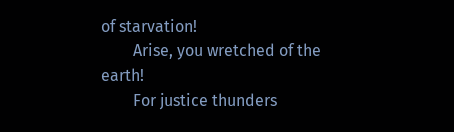of starvation!
        Arise, you wretched of the earth!
        For justice thunders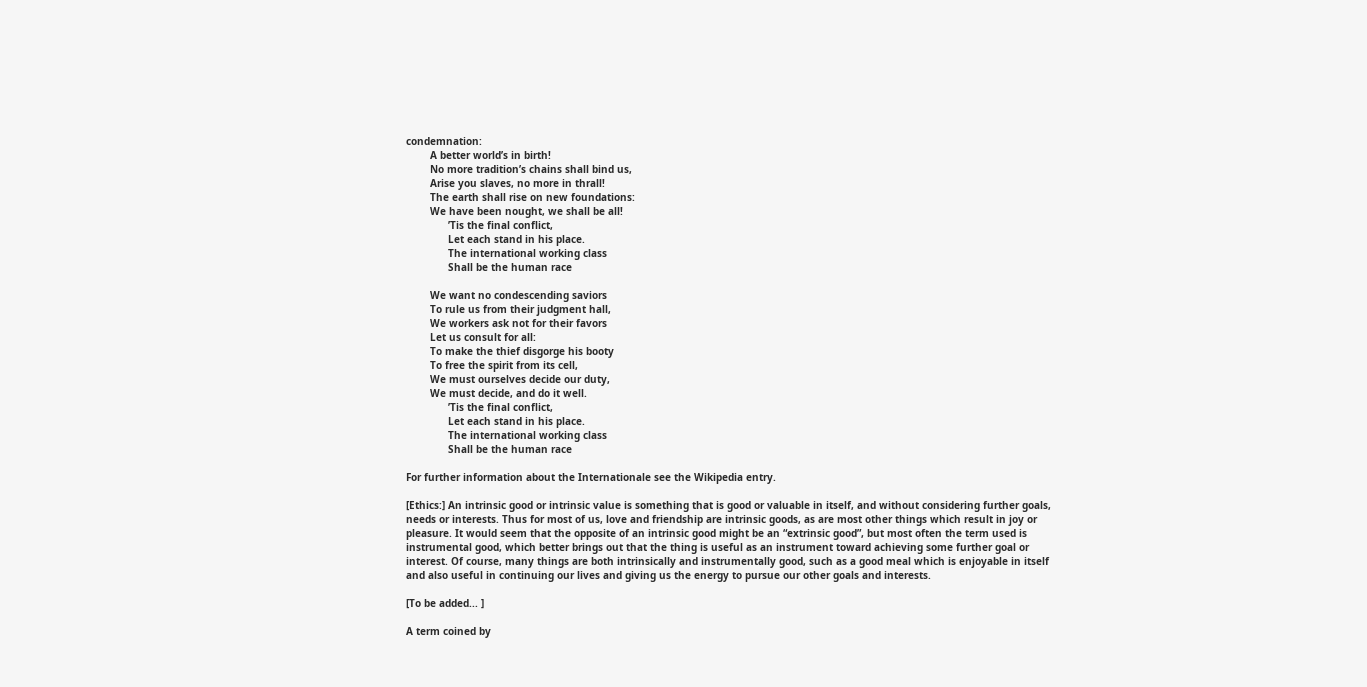condemnation:
        A better world’s in birth!
        No more tradition’s chains shall bind us,
        Arise you slaves, no more in thrall!
        The earth shall rise on new foundations:
        We have been nought, we shall be all!
              ’Tis the final conflict,
              Let each stand in his place.
              The international working class
              Shall be the human race

        We want no condescending saviors
        To rule us from their judgment hall,
        We workers ask not for their favors
        Let us consult for all:
        To make the thief disgorge his booty
        To free the spirit from its cell,
        We must ourselves decide our duty,
        We must decide, and do it well.
              ’Tis the final conflict,
              Let each stand in his place.
              The international working class
              Shall be the human race

For further information about the Internationale see the Wikipedia entry.

[Ethics:] An intrinsic good or intrinsic value is something that is good or valuable in itself, and without considering further goals, needs or interests. Thus for most of us, love and friendship are intrinsic goods, as are most other things which result in joy or pleasure. It would seem that the opposite of an intrinsic good might be an “extrinsic good”, but most often the term used is instrumental good, which better brings out that the thing is useful as an instrument toward achieving some further goal or interest. Of course, many things are both intrinsically and instrumentally good, such as a good meal which is enjoyable in itself and also useful in continuing our lives and giving us the energy to pursue our other goals and interests.

[To be added... ]

A term coined by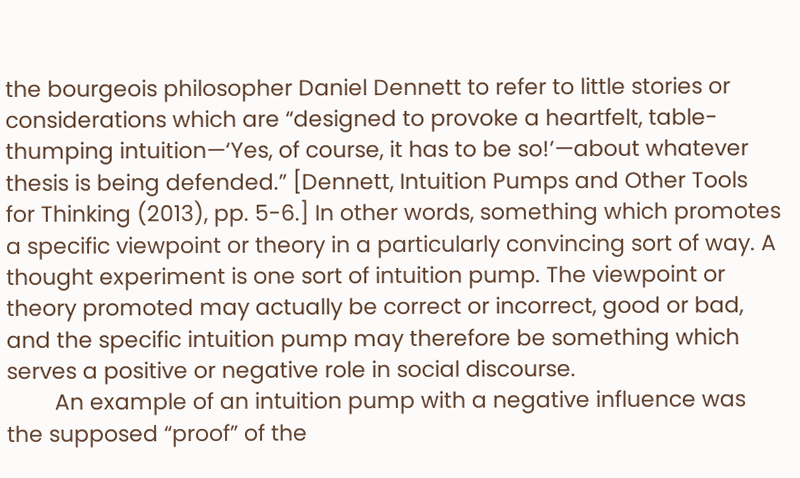the bourgeois philosopher Daniel Dennett to refer to little stories or considerations which are “designed to provoke a heartfelt, table-thumping intuition—‘Yes, of course, it has to be so!’—about whatever thesis is being defended.” [Dennett, Intuition Pumps and Other Tools for Thinking (2013), pp. 5-6.] In other words, something which promotes a specific viewpoint or theory in a particularly convincing sort of way. A
thought experiment is one sort of intuition pump. The viewpoint or theory promoted may actually be correct or incorrect, good or bad, and the specific intuition pump may therefore be something which serves a positive or negative role in social discourse.
        An example of an intuition pump with a negative influence was the supposed “proof” of the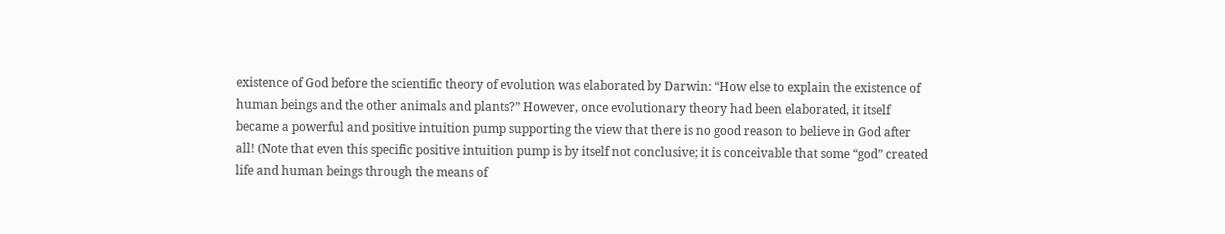existence of God before the scientific theory of evolution was elaborated by Darwin: “How else to explain the existence of human beings and the other animals and plants?” However, once evolutionary theory had been elaborated, it itself became a powerful and positive intuition pump supporting the view that there is no good reason to believe in God after all! (Note that even this specific positive intuition pump is by itself not conclusive; it is conceivable that some “god” created life and human beings through the means of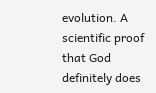evolution. A scientific proof that God definitely does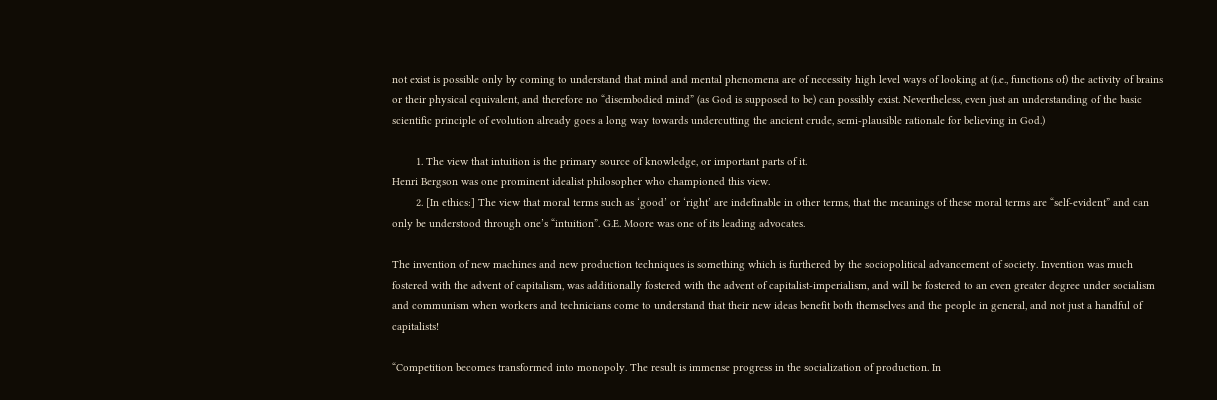not exist is possible only by coming to understand that mind and mental phenomena are of necessity high level ways of looking at (i.e., functions of) the activity of brains or their physical equivalent, and therefore no “disembodied mind” (as God is supposed to be) can possibly exist. Nevertheless, even just an understanding of the basic scientific principle of evolution already goes a long way towards undercutting the ancient crude, semi-plausible rationale for believing in God.)

        1. The view that intuition is the primary source of knowledge, or important parts of it.
Henri Bergson was one prominent idealist philosopher who championed this view.
        2. [In ethics:] The view that moral terms such as ‘good’ or ‘right’ are indefinable in other terms, that the meanings of these moral terms are “self-evident” and can only be understood through one’s “intuition”. G.E. Moore was one of its leading advocates.

The invention of new machines and new production techniques is something which is furthered by the sociopolitical advancement of society. Invention was much fostered with the advent of capitalism, was additionally fostered with the advent of capitalist-imperialism, and will be fostered to an even greater degree under socialism and communism when workers and technicians come to understand that their new ideas benefit both themselves and the people in general, and not just a handful of capitalists!

“Competition becomes transformed into monopoly. The result is immense progress in the socialization of production. In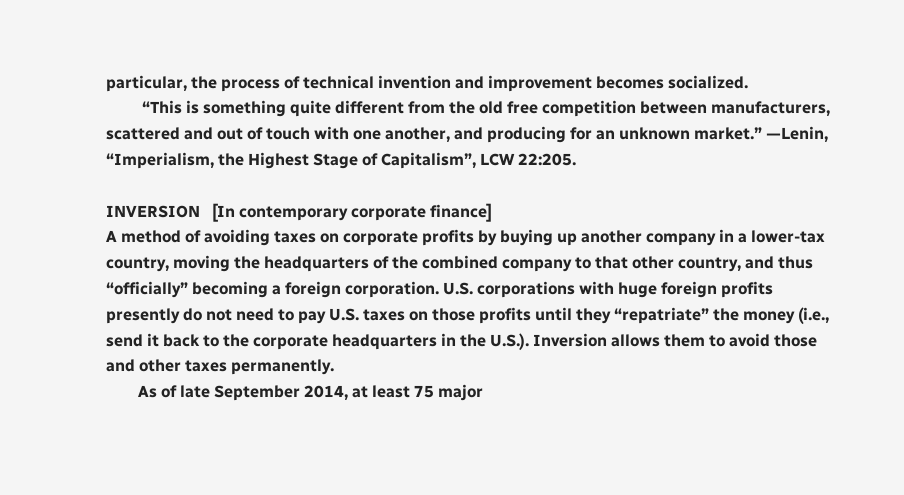particular, the process of technical invention and improvement becomes socialized.
         “This is something quite different from the old free competition between manufacturers, scattered and out of touch with one another, and producing for an unknown market.” —Lenin, “Imperialism, the Highest Stage of Capitalism”, LCW 22:205.

INVERSION   [In contemporary corporate finance]
A method of avoiding taxes on corporate profits by buying up another company in a lower-tax country, moving the headquarters of the combined company to that other country, and thus “officially” becoming a foreign corporation. U.S. corporations with huge foreign profits presently do not need to pay U.S. taxes on those profits until they “repatriate” the money (i.e., send it back to the corporate headquarters in the U.S.). Inversion allows them to avoid those and other taxes permanently.
        As of late September 2014, at least 75 major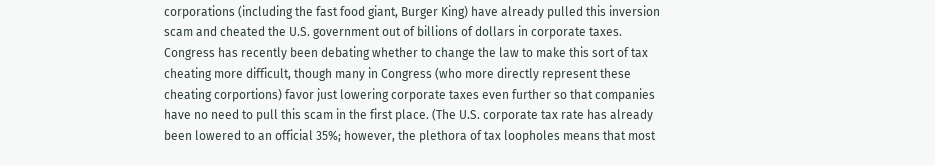corporations (including the fast food giant, Burger King) have already pulled this inversion scam and cheated the U.S. government out of billions of dollars in corporate taxes. Congress has recently been debating whether to change the law to make this sort of tax cheating more difficult, though many in Congress (who more directly represent these cheating corportions) favor just lowering corporate taxes even further so that companies have no need to pull this scam in the first place. (The U.S. corporate tax rate has already been lowered to an official 35%; however, the plethora of tax loopholes means that most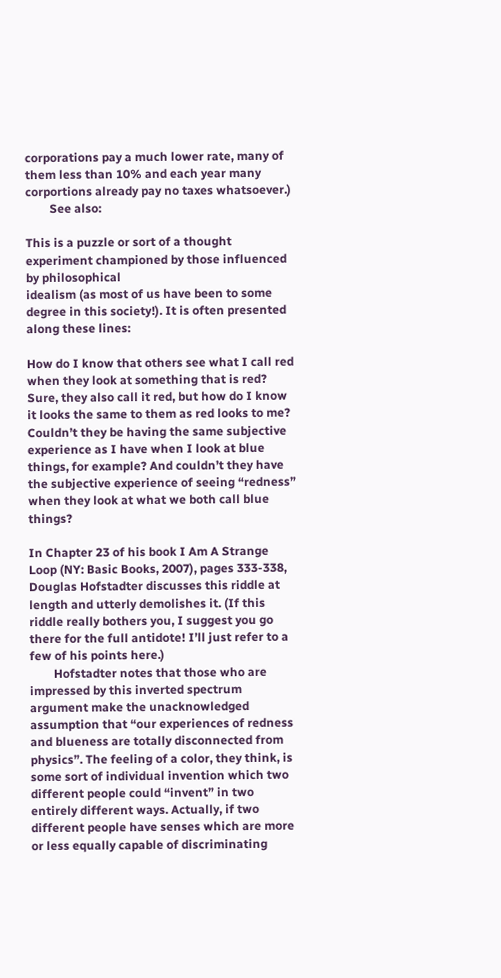corporations pay a much lower rate, many of them less than 10% and each year many corportions already pay no taxes whatsoever.)
        See also:

This is a puzzle or sort of a thought experiment championed by those influenced by philosophical
idealism (as most of us have been to some degree in this society!). It is often presented along these lines:

How do I know that others see what I call red when they look at something that is red? Sure, they also call it red, but how do I know it looks the same to them as red looks to me? Couldn’t they be having the same subjective experience as I have when I look at blue things, for example? And couldn’t they have the subjective experience of seeing “redness” when they look at what we both call blue things?

In Chapter 23 of his book I Am A Strange Loop (NY: Basic Books, 2007), pages 333-338, Douglas Hofstadter discusses this riddle at length and utterly demolishes it. (If this riddle really bothers you, I suggest you go there for the full antidote! I’ll just refer to a few of his points here.)
        Hofstadter notes that those who are impressed by this inverted spectrum argument make the unacknowledged assumption that “our experiences of redness and blueness are totally disconnected from physics”. The feeling of a color, they think, is some sort of individual invention which two different people could “invent” in two entirely different ways. Actually, if two different people have senses which are more or less equally capable of discriminating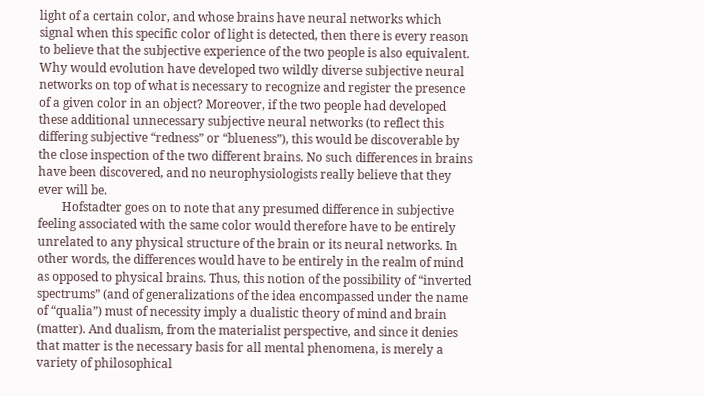light of a certain color, and whose brains have neural networks which signal when this specific color of light is detected, then there is every reason to believe that the subjective experience of the two people is also equivalent. Why would evolution have developed two wildly diverse subjective neural networks on top of what is necessary to recognize and register the presence of a given color in an object? Moreover, if the two people had developed these additional unnecessary subjective neural networks (to reflect this differing subjective “redness” or “blueness”), this would be discoverable by the close inspection of the two different brains. No such differences in brains have been discovered, and no neurophysiologists really believe that they ever will be.
        Hofstadter goes on to note that any presumed difference in subjective feeling associated with the same color would therefore have to be entirely unrelated to any physical structure of the brain or its neural networks. In other words, the differences would have to be entirely in the realm of mind as opposed to physical brains. Thus, this notion of the possibility of “inverted spectrums” (and of generalizations of the idea encompassed under the name of “qualia”) must of necessity imply a dualistic theory of mind and brain (matter). And dualism, from the materialist perspective, and since it denies that matter is the necessary basis for all mental phenomena, is merely a variety of philosophical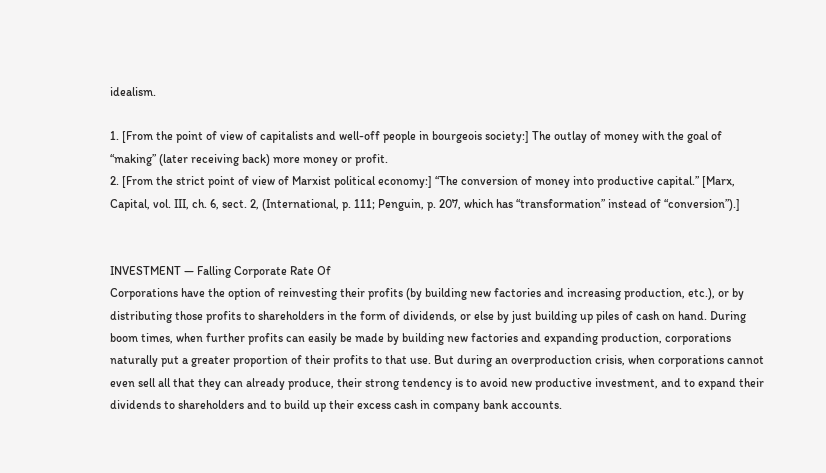idealism.

1. [From the point of view of capitalists and well-off people in bourgeois society:] The outlay of money with the goal of “making” (later receiving back) more money or profit.
2. [From the strict point of view of Marxist political economy:] “The conversion of money into productive capital.” [Marx, Capital, vol. III, ch. 6, sect. 2, (International, p. 111; Penguin, p. 207, which has “transformation” instead of “conversion”).]


INVESTMENT — Falling Corporate Rate Of
Corporations have the option of reinvesting their profits (by building new factories and increasing production, etc.), or by distributing those profits to shareholders in the form of dividends, or else by just building up piles of cash on hand. During boom times, when further profits can easily be made by building new factories and expanding production, corporations naturally put a greater proportion of their profits to that use. But during an overproduction crisis, when corporations cannot even sell all that they can already produce, their strong tendency is to avoid new productive investment, and to expand their dividends to shareholders and to build up their excess cash in company bank accounts.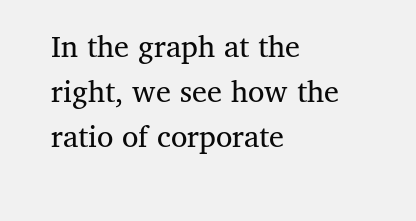In the graph at the right, we see how the ratio of corporate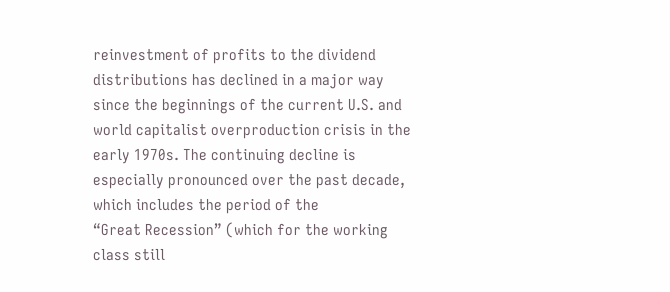reinvestment of profits to the dividend distributions has declined in a major way since the beginnings of the current U.S. and world capitalist overproduction crisis in the early 1970s. The continuing decline is especially pronounced over the past decade, which includes the period of the
“Great Recession” (which for the working class still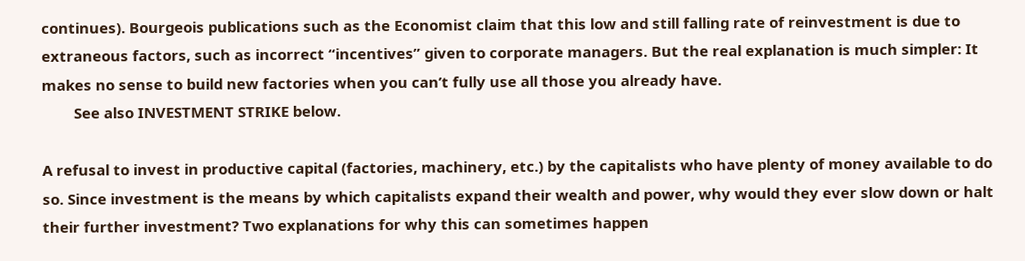continues). Bourgeois publications such as the Economist claim that this low and still falling rate of reinvestment is due to extraneous factors, such as incorrect “incentives” given to corporate managers. But the real explanation is much simpler: It makes no sense to build new factories when you can’t fully use all those you already have.
        See also INVESTMENT STRIKE below.

A refusal to invest in productive capital (factories, machinery, etc.) by the capitalists who have plenty of money available to do so. Since investment is the means by which capitalists expand their wealth and power, why would they ever slow down or halt their further investment? Two explanations for why this can sometimes happen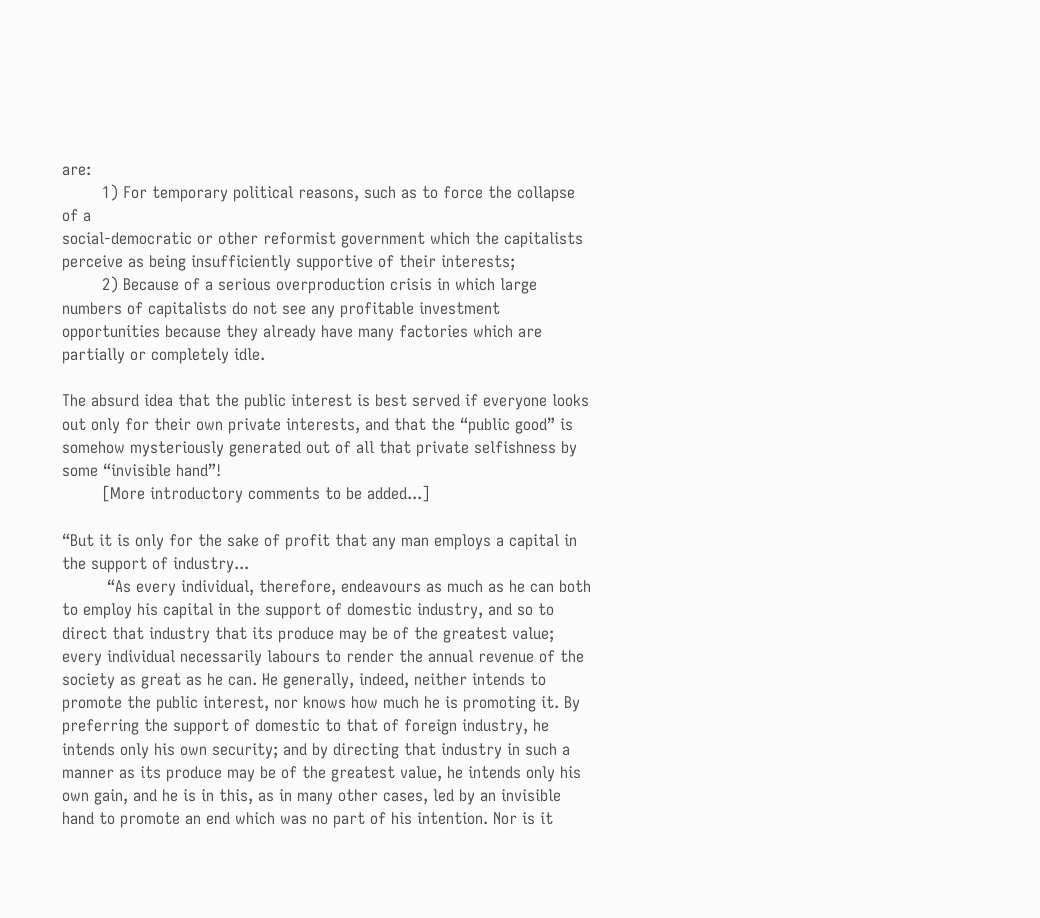are:
        1) For temporary political reasons, such as to force the collapse of a
social-democratic or other reformist government which the capitalists perceive as being insufficiently supportive of their interests;
        2) Because of a serious overproduction crisis in which large numbers of capitalists do not see any profitable investment opportunities because they already have many factories which are partially or completely idle.

The absurd idea that the public interest is best served if everyone looks out only for their own private interests, and that the “public good” is somehow mysteriously generated out of all that private selfishness by some “invisible hand”!
        [More introductory comments to be added...]

“But it is only for the sake of profit that any man employs a capital in the support of industry...
         “As every individual, therefore, endeavours as much as he can both to employ his capital in the support of domestic industry, and so to direct that industry that its produce may be of the greatest value; every individual necessarily labours to render the annual revenue of the society as great as he can. He generally, indeed, neither intends to promote the public interest, nor knows how much he is promoting it. By preferring the support of domestic to that of foreign industry, he intends only his own security; and by directing that industry in such a manner as its produce may be of the greatest value, he intends only his own gain, and he is in this, as in many other cases, led by an invisible hand to promote an end which was no part of his intention. Nor is it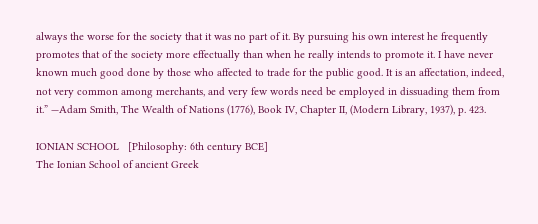always the worse for the society that it was no part of it. By pursuing his own interest he frequently promotes that of the society more effectually than when he really intends to promote it. I have never known much good done by those who affected to trade for the public good. It is an affectation, indeed, not very common among merchants, and very few words need be employed in dissuading them from it.” —Adam Smith, The Wealth of Nations (1776), Book IV, Chapter II, (Modern Library, 1937), p. 423.

IONIAN SCHOOL   [Philosophy: 6th century BCE]
The Ionian School of ancient Greek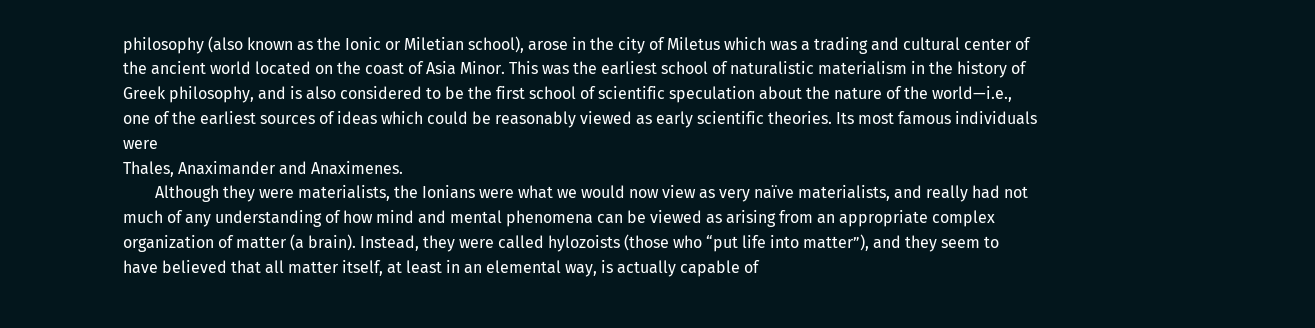philosophy (also known as the Ionic or Miletian school), arose in the city of Miletus which was a trading and cultural center of the ancient world located on the coast of Asia Minor. This was the earliest school of naturalistic materialism in the history of Greek philosophy, and is also considered to be the first school of scientific speculation about the nature of the world—i.e., one of the earliest sources of ideas which could be reasonably viewed as early scientific theories. Its most famous individuals were
Thales, Anaximander and Anaximenes.
        Although they were materialists, the Ionians were what we would now view as very naïve materialists, and really had not much of any understanding of how mind and mental phenomena can be viewed as arising from an appropriate complex organization of matter (a brain). Instead, they were called hylozoists (those who “put life into matter”), and they seem to have believed that all matter itself, at least in an elemental way, is actually capable of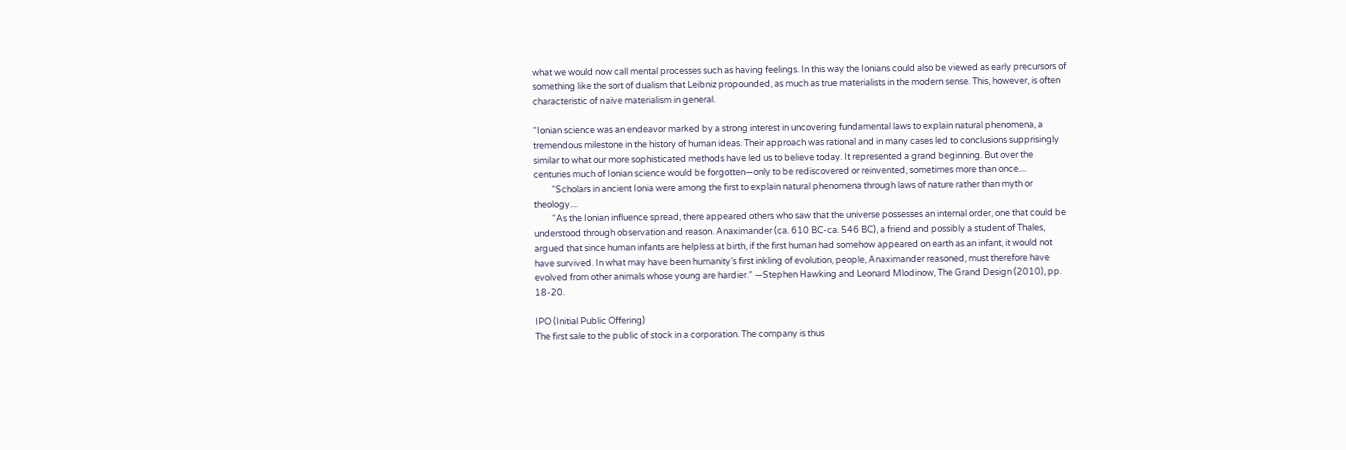what we would now call mental processes such as having feelings. In this way the Ionians could also be viewed as early precursors of something like the sort of dualism that Leibniz propounded, as much as true materialists in the modern sense. This, however, is often characteristic of naïve materialism in general.

“Ionian science was an endeavor marked by a strong interest in uncovering fundamental laws to explain natural phenomena, a tremendous milestone in the history of human ideas. Their approach was rational and in many cases led to conclusions supprisingly similar to what our more sophisticated methods have led us to believe today. It represented a grand beginning. But over the centuries much of Ionian science would be forgotten—only to be rediscovered or reinvented, sometimes more than once....
         “Scholars in ancient Ionia were among the first to explain natural phenomena through laws of nature rather than myth or theology....
         “As the Ionian influence spread, there appeared others who saw that the universe possesses an internal order, one that could be understood through observation and reason. Anaximander (ca. 610 BC-ca. 546 BC), a friend and possibly a student of Thales, argued that since human infants are helpless at birth, if the first human had somehow appeared on earth as an infant, it would not have survived. In what may have been humanity’s first inkling of evolution, people, Anaximander reasoned, must therefore have evolved from other animals whose young are hardier.” —Stephen Hawking and Leonard Mlodinow, The Grand Design (2010), pp. 18-20.

IPO (Initial Public Offering)
The first sale to the public of stock in a corporation. The company is thus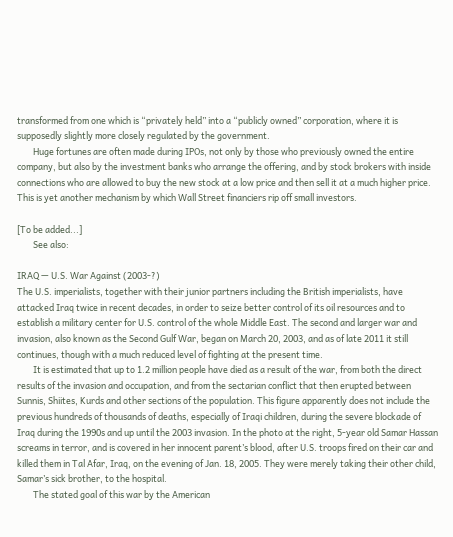transformed from one which is “privately held” into a “publicly owned” corporation, where it is supposedly slightly more closely regulated by the government.
        Huge fortunes are often made during IPOs, not only by those who previously owned the entire company, but also by the investment banks who arrange the offering, and by stock brokers with inside connections who are allowed to buy the new stock at a low price and then sell it at a much higher price. This is yet another mechanism by which Wall Street financiers rip off small investors.

[To be added...]
        See also:

IRAQ — U.S. War Against (2003-?)
The U.S. imperialists, together with their junior partners including the British imperialists, have attacked Iraq twice in recent decades, in order to seize better control of its oil resources and to establish a military center for U.S. control of the whole Middle East. The second and larger war and invasion, also known as the Second Gulf War, began on March 20, 2003, and as of late 2011 it still continues, though with a much reduced level of fighting at the present time.
        It is estimated that up to 1.2 million people have died as a result of the war, from both the direct results of the invasion and occupation, and from the sectarian conflict that then erupted between Sunnis, Shiites, Kurds and other sections of the population. This figure apparently does not include the previous hundreds of thousands of deaths, especially of Iraqi children, during the severe blockade of Iraq during the 1990s and up until the 2003 invasion. In the photo at the right, 5-year old Samar Hassan screams in terror, and is covered in her innocent parent’s blood, after U.S. troops fired on their car and killed them in Tal Afar, Iraq, on the evening of Jan. 18, 2005. They were merely taking their other child, Samar’s sick brother, to the hospital.
        The stated goal of this war by the American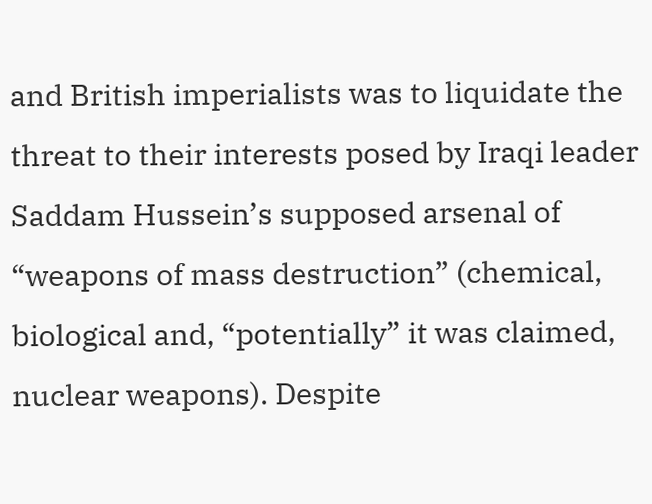and British imperialists was to liquidate the threat to their interests posed by Iraqi leader Saddam Hussein’s supposed arsenal of “weapons of mass destruction” (chemical, biological and, “potentially” it was claimed, nuclear weapons). Despite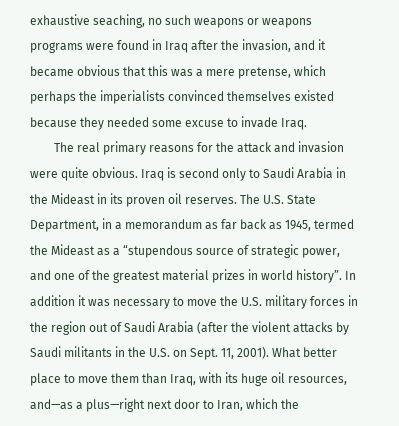exhaustive seaching, no such weapons or weapons programs were found in Iraq after the invasion, and it became obvious that this was a mere pretense, which perhaps the imperialists convinced themselves existed because they needed some excuse to invade Iraq.
        The real primary reasons for the attack and invasion were quite obvious. Iraq is second only to Saudi Arabia in the Mideast in its proven oil reserves. The U.S. State Department, in a memorandum as far back as 1945, termed the Mideast as a “stupendous source of strategic power, and one of the greatest material prizes in world history”. In addition it was necessary to move the U.S. military forces in the region out of Saudi Arabia (after the violent attacks by Saudi militants in the U.S. on Sept. 11, 2001). What better place to move them than Iraq, with its huge oil resources, and—as a plus—right next door to Iran, which the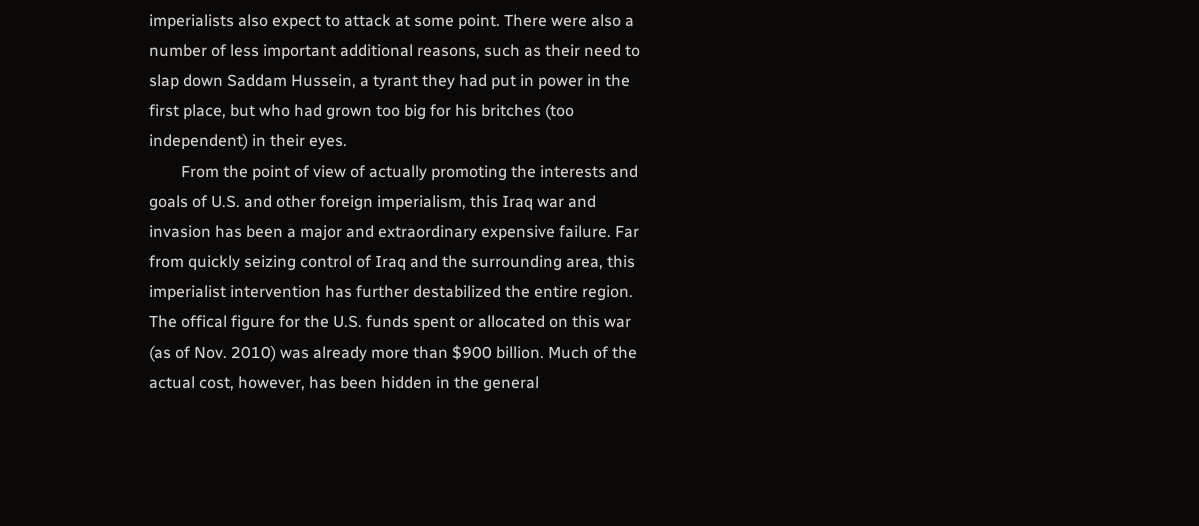imperialists also expect to attack at some point. There were also a number of less important additional reasons, such as their need to slap down Saddam Hussein, a tyrant they had put in power in the first place, but who had grown too big for his britches (too independent) in their eyes.
        From the point of view of actually promoting the interests and goals of U.S. and other foreign imperialism, this Iraq war and invasion has been a major and extraordinary expensive failure. Far from quickly seizing control of Iraq and the surrounding area, this imperialist intervention has further destabilized the entire region. The offical figure for the U.S. funds spent or allocated on this war (as of Nov. 2010) was already more than $900 billion. Much of the actual cost, however, has been hidden in the general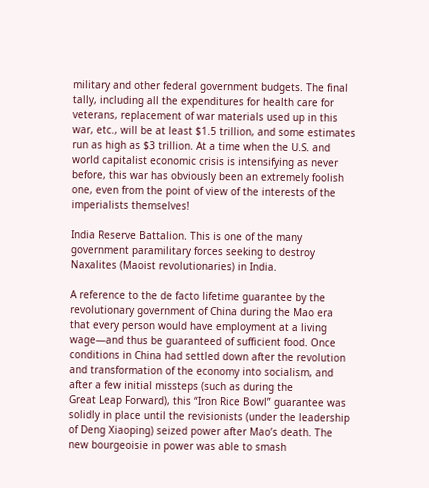military and other federal government budgets. The final tally, including all the expenditures for health care for veterans, replacement of war materials used up in this war, etc., will be at least $1.5 trillion, and some estimates run as high as $3 trillion. At a time when the U.S. and world capitalist economic crisis is intensifying as never before, this war has obviously been an extremely foolish one, even from the point of view of the interests of the imperialists themselves!

India Reserve Battalion. This is one of the many government paramilitary forces seeking to destroy Naxalites (Maoist revolutionaries) in India.

A reference to the de facto lifetime guarantee by the revolutionary government of China during the Mao era that every person would have employment at a living wage—and thus be guaranteed of sufficient food. Once conditions in China had settled down after the revolution and transformation of the economy into socialism, and after a few initial missteps (such as during the
Great Leap Forward), this “Iron Rice Bowl” guarantee was solidly in place until the revisionists (under the leadership of Deng Xiaoping) seized power after Mao’s death. The new bourgeoisie in power was able to smash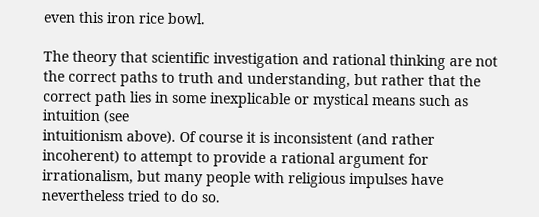even this iron rice bowl.

The theory that scientific investigation and rational thinking are not the correct paths to truth and understanding, but rather that the correct path lies in some inexplicable or mystical means such as intuition (see
intuitionism above). Of course it is inconsistent (and rather incoherent) to attempt to provide a rational argument for irrationalism, but many people with religious impulses have nevertheless tried to do so.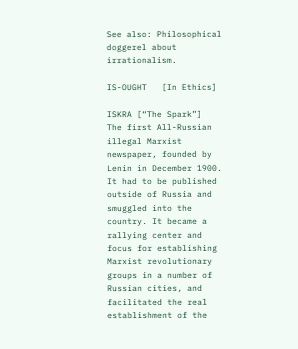See also: Philosophical doggerel about irrationalism.

IS-OUGHT   [In Ethics]

ISKRA [“The Spark”]
The first All-Russian illegal Marxist newspaper, founded by Lenin in December 1900. It had to be published outside of Russia and smuggled into the country. It became a rallying center and focus for establishing Marxist revolutionary groups in a number of Russian cities, and facilitated the real establishment of the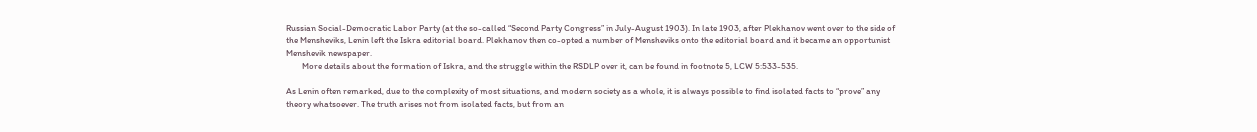Russian Social-Democratic Labor Party (at the so-called “Second Party Congress” in July-August 1903). In late 1903, after Plekhanov went over to the side of the Mensheviks, Lenin left the Iskra editorial board. Plekhanov then co-opted a number of Mensheviks onto the editorial board and it became an opportunist Menshevik newspaper.
        More details about the formation of Iskra, and the struggle within the RSDLP over it, can be found in footnote 5, LCW 5:533-535.

As Lenin often remarked, due to the complexity of most situations, and modern society as a whole, it is always possible to find isolated facts to “prove” any theory whatsoever. The truth arises not from isolated facts, but from an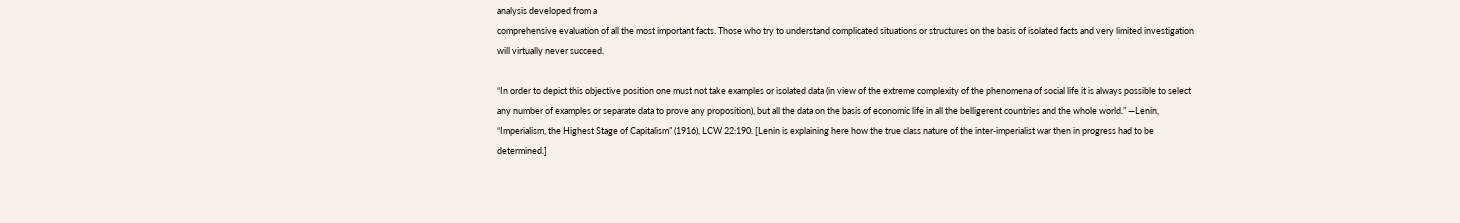analysis developed from a
comprehensive evaluation of all the most important facts. Those who try to understand complicated situations or structures on the basis of isolated facts and very limited investigation will virtually never succeed.

“In order to depict this objective position one must not take examples or isolated data (in view of the extreme complexity of the phenomena of social life it is always possible to select any number of examples or separate data to prove any proposition), but all the data on the basis of economic life in all the belligerent countries and the whole world.” —Lenin, “Imperialism, the Highest Stage of Capitalism” (1916), LCW 22:190. [Lenin is explaining here how the true class nature of the inter-imperialist war then in progress had to be determined.]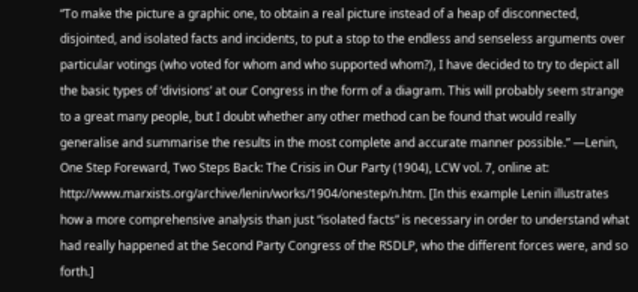“To make the picture a graphic one, to obtain a real picture instead of a heap of disconnected, disjointed, and isolated facts and incidents, to put a stop to the endless and senseless arguments over particular votings (who voted for whom and who supported whom?), I have decided to try to depict all the basic types of ‘divisions’ at our Congress in the form of a diagram. This will probably seem strange to a great many people, but I doubt whether any other method can be found that would really generalise and summarise the results in the most complete and accurate manner possible.” —Lenin, One Step Foreward, Two Steps Back: The Crisis in Our Party (1904), LCW vol. 7, online at: http://www.marxists.org/archive/lenin/works/1904/onestep/n.htm. [In this example Lenin illustrates how a more comprehensive analysis than just “isolated facts” is necessary in order to understand what had really happened at the Second Party Congress of the RSDLP, who the different forces were, and so forth.]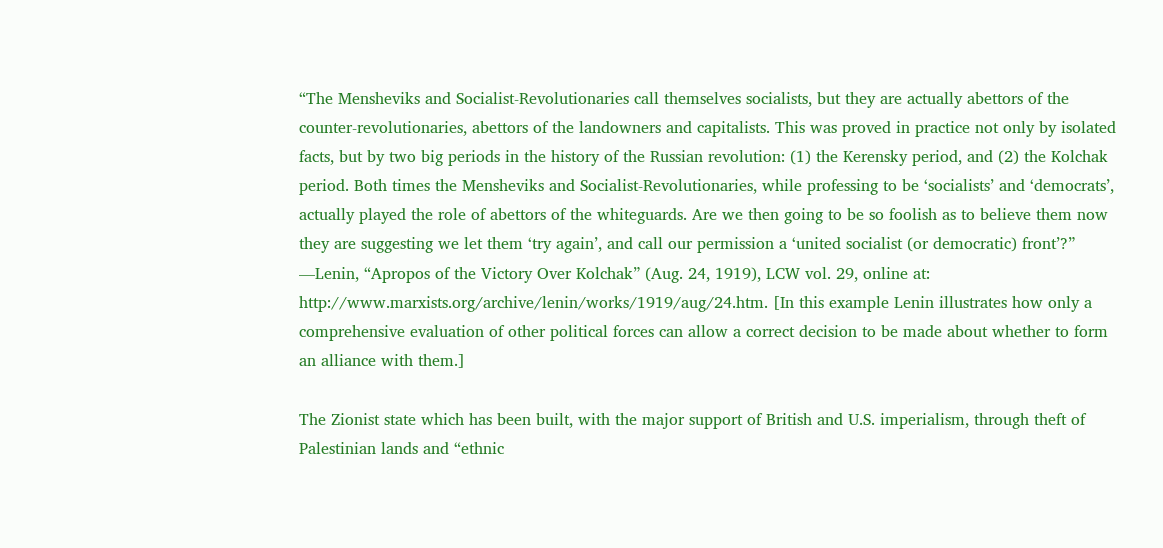“The Mensheviks and Socialist-Revolutionaries call themselves socialists, but they are actually abettors of the counter-revolutionaries, abettors of the landowners and capitalists. This was proved in practice not only by isolated facts, but by two big periods in the history of the Russian revolution: (1) the Kerensky period, and (2) the Kolchak period. Both times the Mensheviks and Socialist-Revolutionaries, while professing to be ‘socialists’ and ‘democrats’, actually played the role of abettors of the whiteguards. Are we then going to be so foolish as to believe them now they are suggesting we let them ‘try again’, and call our permission a ‘united socialist (or democratic) front’?” —Lenin, “Apropos of the Victory Over Kolchak” (Aug. 24, 1919), LCW vol. 29, online at: http://www.marxists.org/archive/lenin/works/1919/aug/24.htm. [In this example Lenin illustrates how only a comprehensive evaluation of other political forces can allow a correct decision to be made about whether to form an alliance with them.]

The Zionist state which has been built, with the major support of British and U.S. imperialism, through theft of Palestinian lands and “ethnic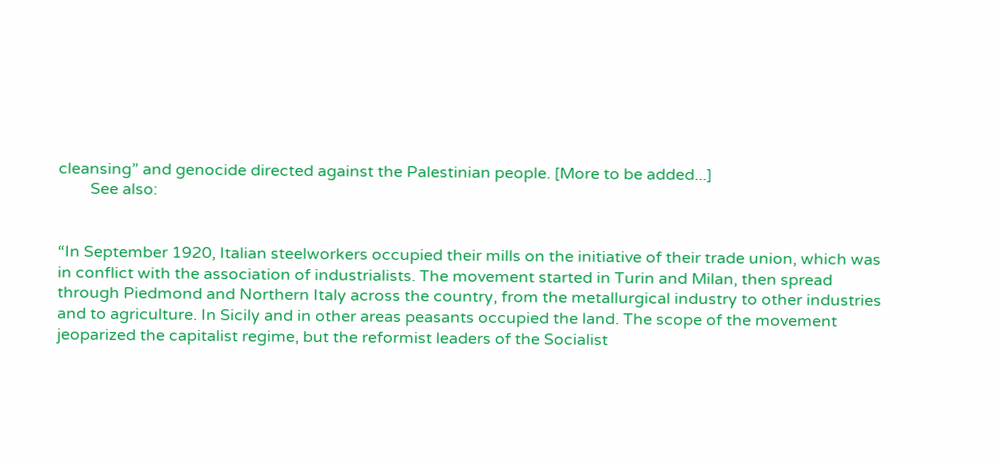cleansing” and genocide directed against the Palestinian people. [More to be added...]
        See also:


“In September 1920, Italian steelworkers occupied their mills on the initiative of their trade union, which was in conflict with the association of industrialists. The movement started in Turin and Milan, then spread through Piedmond and Northern Italy across the country, from the metallurgical industry to other industries and to agriculture. In Sicily and in other areas peasants occupied the land. The scope of the movement jeoparized the capitalist regime, but the reformist leaders of the Socialist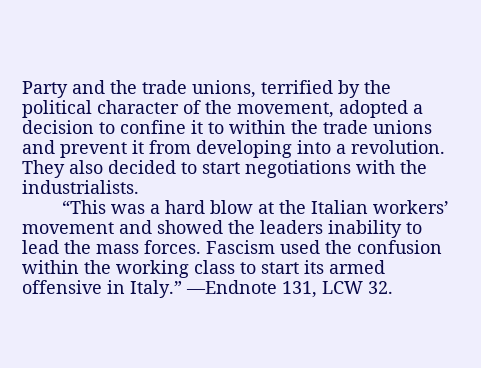Party and the trade unions, terrified by the political character of the movement, adopted a decision to confine it to within the trade unions and prevent it from developing into a revolution. They also decided to start negotiations with the industrialists.
        “This was a hard blow at the Italian workers’ movement and showed the leaders inability to lead the mass forces. Fascism used the confusion within the working class to start its armed offensive in Italy.” —Endnote 131, LCW 32.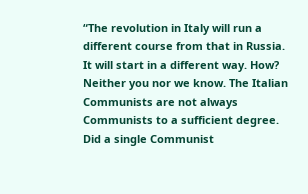“The revolution in Italy will run a different course from that in Russia. It will start in a different way. How? Neither you nor we know. The Italian Communists are not always Communists to a sufficient degree. Did a single Communist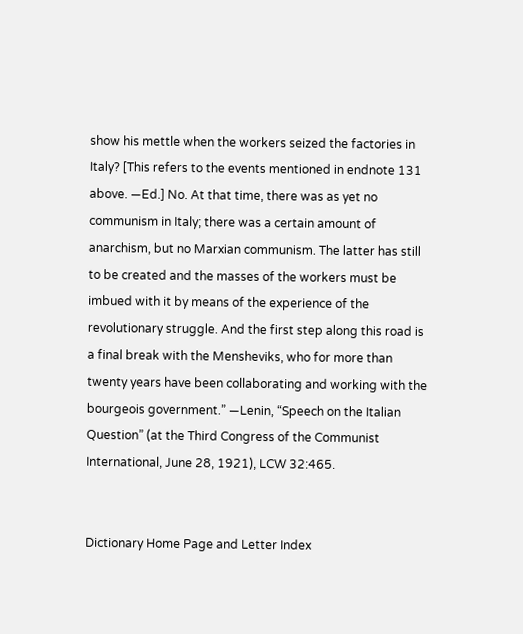show his mettle when the workers seized the factories in Italy? [This refers to the events mentioned in endnote 131 above. —Ed.] No. At that time, there was as yet no communism in Italy; there was a certain amount of anarchism, but no Marxian communism. The latter has still to be created and the masses of the workers must be imbued with it by means of the experience of the revolutionary struggle. And the first step along this road is a final break with the Mensheviks, who for more than twenty years have been collaborating and working with the bourgeois government.” —Lenin, “Speech on the Italian Question” (at the Third Congress of the Communist International, June 28, 1921), LCW 32:465.


Dictionary Home Page and Letter Index